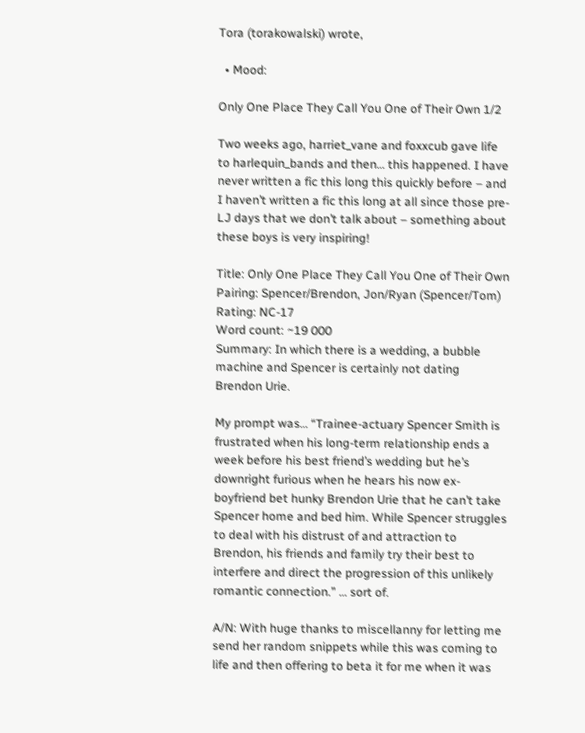Tora (torakowalski) wrote,

  • Mood:

Only One Place They Call You One of Their Own 1/2

Two weeks ago, harriet_vane and foxxcub gave life to harlequin_bands and then… this happened. I have never written a fic this long this quickly before – and I haven’t written a fic this long at all since those pre-LJ days that we don’t talk about – something about these boys is very inspiring!

Title: Only One Place They Call You One of Their Own
Pairing: Spencer/Brendon, Jon/Ryan (Spencer/Tom)
Rating: NC-17
Word count: ~19 000
Summary: In which there is a wedding, a bubble machine and Spencer is certainly not dating Brendon Urie.

My prompt was… “Trainee-actuary Spencer Smith is frustrated when his long-term relationship ends a week before his best friend’s wedding but he’s downright furious when he hears his now ex-boyfriend bet hunky Brendon Urie that he can’t take Spencer home and bed him. While Spencer struggles to deal with his distrust of and attraction to Brendon, his friends and family try their best to interfere and direct the progression of this unlikely romantic connection.” … sort of.

A/N: With huge thanks to miscellanny for letting me send her random snippets while this was coming to life and then offering to beta it for me when it was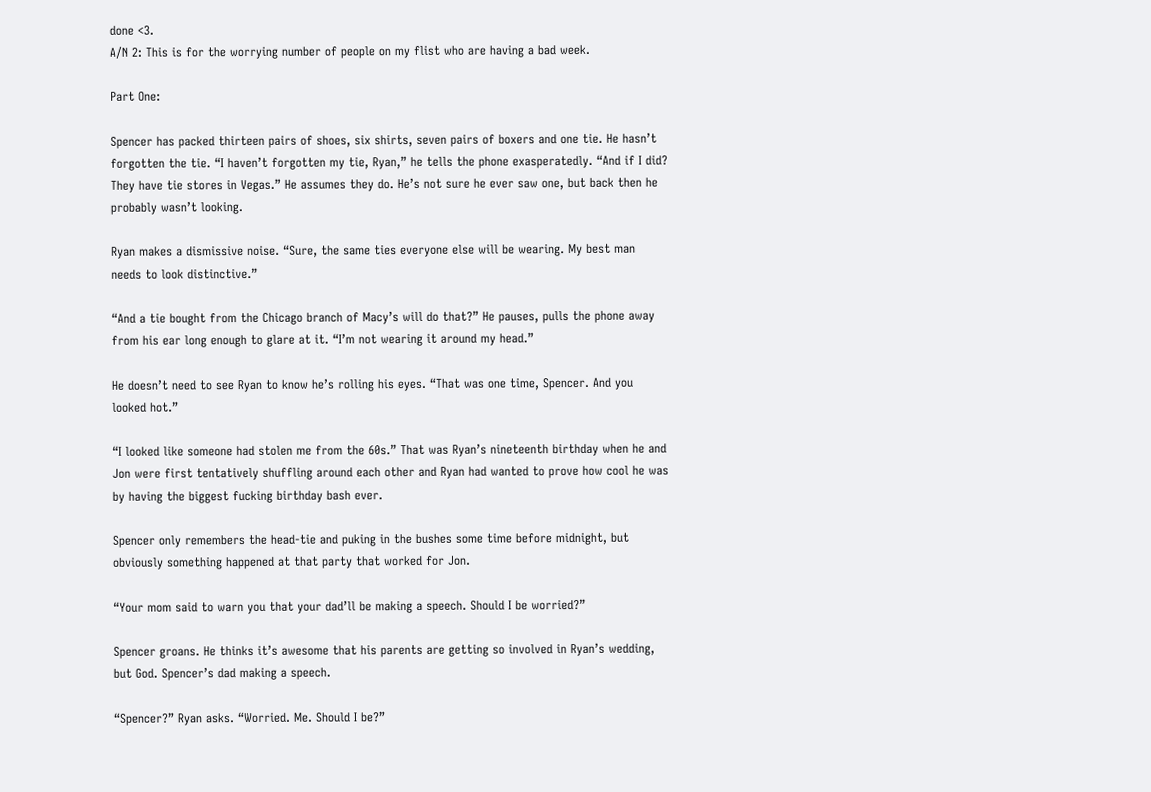done <3.
A/N 2: This is for the worrying number of people on my flist who are having a bad week.

Part One:

Spencer has packed thirteen pairs of shoes, six shirts, seven pairs of boxers and one tie. He hasn’t forgotten the tie. “I haven’t forgotten my tie, Ryan,” he tells the phone exasperatedly. “And if I did? They have tie stores in Vegas.” He assumes they do. He’s not sure he ever saw one, but back then he probably wasn’t looking.

Ryan makes a dismissive noise. “Sure, the same ties everyone else will be wearing. My best man needs to look distinctive.”

“And a tie bought from the Chicago branch of Macy’s will do that?” He pauses, pulls the phone away from his ear long enough to glare at it. “I’m not wearing it around my head.”

He doesn’t need to see Ryan to know he’s rolling his eyes. “That was one time, Spencer. And you looked hot.”

“I looked like someone had stolen me from the 60s.” That was Ryan’s nineteenth birthday when he and Jon were first tentatively shuffling around each other and Ryan had wanted to prove how cool he was by having the biggest fucking birthday bash ever.

Spencer only remembers the head-tie and puking in the bushes some time before midnight, but obviously something happened at that party that worked for Jon.

“Your mom said to warn you that your dad’ll be making a speech. Should I be worried?”

Spencer groans. He thinks it’s awesome that his parents are getting so involved in Ryan’s wedding, but God. Spencer’s dad making a speech.

“Spencer?” Ryan asks. “Worried. Me. Should I be?”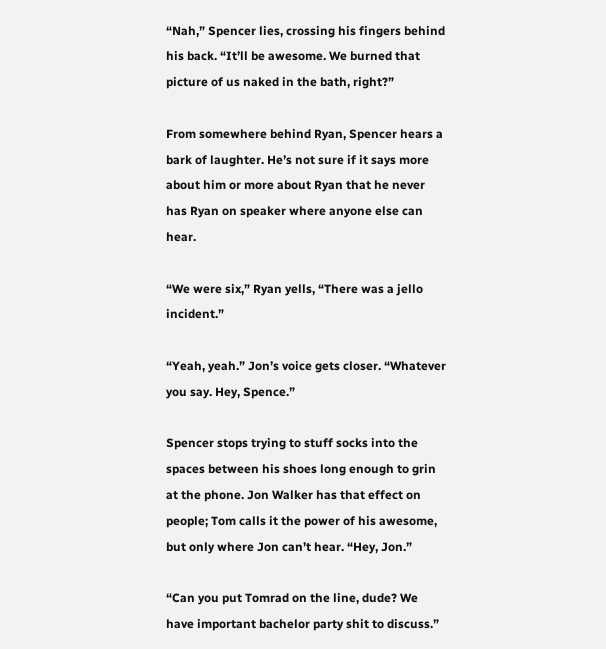“Nah,” Spencer lies, crossing his fingers behind his back. “It’ll be awesome. We burned that picture of us naked in the bath, right?”

From somewhere behind Ryan, Spencer hears a bark of laughter. He’s not sure if it says more about him or more about Ryan that he never has Ryan on speaker where anyone else can hear.

“We were six,” Ryan yells, “There was a jello incident.”

“Yeah, yeah.” Jon’s voice gets closer. “Whatever you say. Hey, Spence.”

Spencer stops trying to stuff socks into the spaces between his shoes long enough to grin at the phone. Jon Walker has that effect on people; Tom calls it the power of his awesome, but only where Jon can’t hear. “Hey, Jon.”

“Can you put Tomrad on the line, dude? We have important bachelor party shit to discuss.”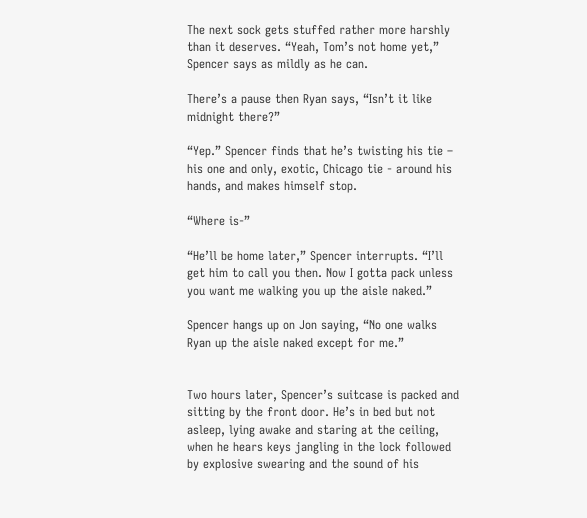The next sock gets stuffed rather more harshly than it deserves. “Yeah, Tom’s not home yet,” Spencer says as mildly as he can.

There’s a pause then Ryan says, “Isn’t it like midnight there?”

“Yep.” Spencer finds that he’s twisting his tie – his one and only, exotic, Chicago tie - around his hands, and makes himself stop.

“Where is-”

“He’ll be home later,” Spencer interrupts. “I’ll get him to call you then. Now I gotta pack unless you want me walking you up the aisle naked.”

Spencer hangs up on Jon saying, “No one walks Ryan up the aisle naked except for me.”


Two hours later, Spencer’s suitcase is packed and sitting by the front door. He’s in bed but not asleep, lying awake and staring at the ceiling, when he hears keys jangling in the lock followed by explosive swearing and the sound of his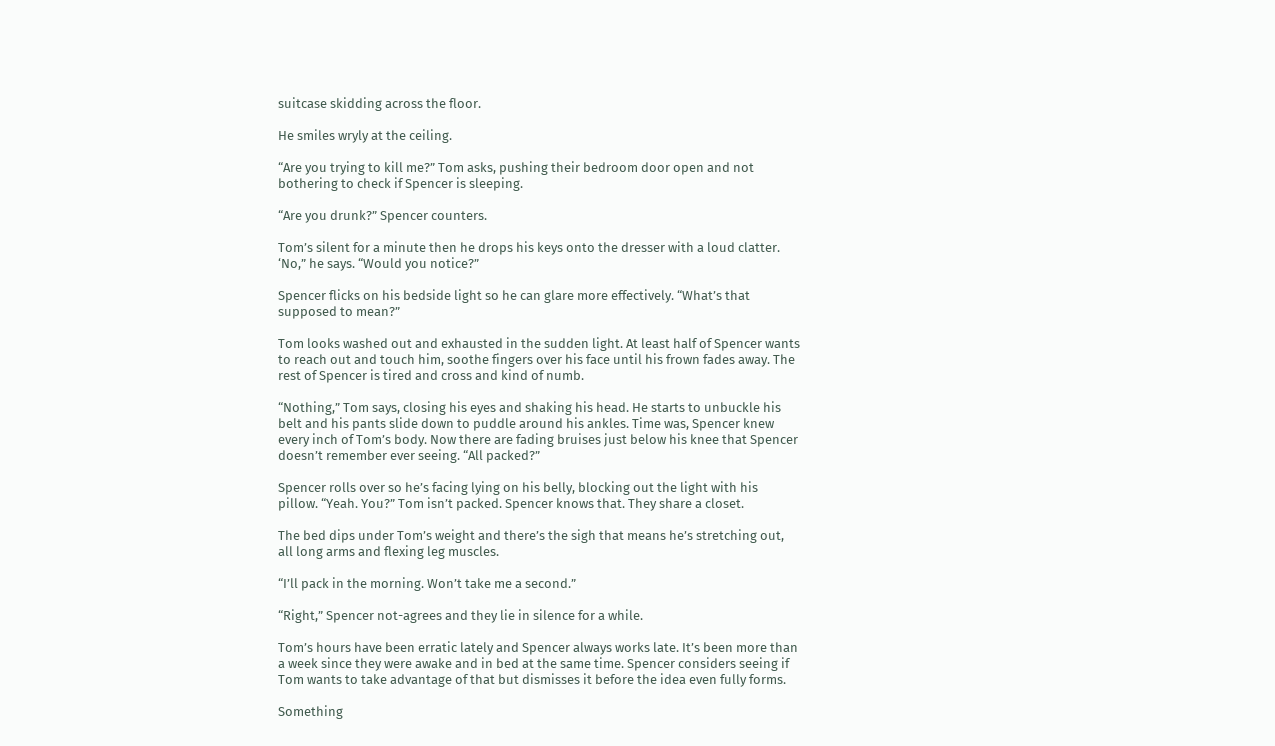suitcase skidding across the floor.

He smiles wryly at the ceiling.

“Are you trying to kill me?” Tom asks, pushing their bedroom door open and not bothering to check if Spencer is sleeping.

“Are you drunk?” Spencer counters.

Tom’s silent for a minute then he drops his keys onto the dresser with a loud clatter. ‘No,” he says. “Would you notice?”

Spencer flicks on his bedside light so he can glare more effectively. “What’s that supposed to mean?”

Tom looks washed out and exhausted in the sudden light. At least half of Spencer wants to reach out and touch him, soothe fingers over his face until his frown fades away. The rest of Spencer is tired and cross and kind of numb.

“Nothing,” Tom says, closing his eyes and shaking his head. He starts to unbuckle his belt and his pants slide down to puddle around his ankles. Time was, Spencer knew every inch of Tom’s body. Now there are fading bruises just below his knee that Spencer doesn’t remember ever seeing. “All packed?”

Spencer rolls over so he’s facing lying on his belly, blocking out the light with his pillow. “Yeah. You?” Tom isn’t packed. Spencer knows that. They share a closet.

The bed dips under Tom’s weight and there’s the sigh that means he’s stretching out, all long arms and flexing leg muscles.

“I’ll pack in the morning. Won’t take me a second.”

“Right,” Spencer not-agrees and they lie in silence for a while.

Tom’s hours have been erratic lately and Spencer always works late. It’s been more than a week since they were awake and in bed at the same time. Spencer considers seeing if Tom wants to take advantage of that but dismisses it before the idea even fully forms.

Something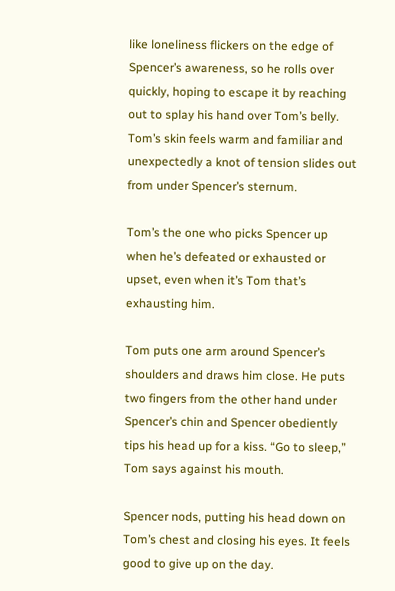like loneliness flickers on the edge of Spencer’s awareness, so he rolls over quickly, hoping to escape it by reaching out to splay his hand over Tom’s belly. Tom’s skin feels warm and familiar and unexpectedly a knot of tension slides out from under Spencer’s sternum.

Tom’s the one who picks Spencer up when he’s defeated or exhausted or upset, even when it’s Tom that’s exhausting him.

Tom puts one arm around Spencer’s shoulders and draws him close. He puts two fingers from the other hand under Spencer’s chin and Spencer obediently tips his head up for a kiss. “Go to sleep,” Tom says against his mouth.

Spencer nods, putting his head down on Tom’s chest and closing his eyes. It feels good to give up on the day.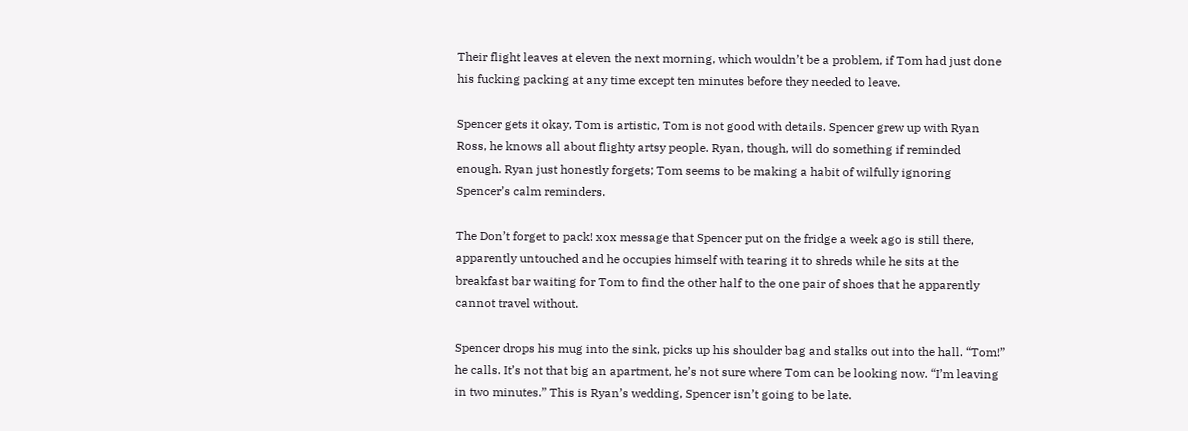Their flight leaves at eleven the next morning, which wouldn’t be a problem, if Tom had just done his fucking packing at any time except ten minutes before they needed to leave.

Spencer gets it okay, Tom is artistic, Tom is not good with details. Spencer grew up with Ryan Ross, he knows all about flighty artsy people. Ryan, though, will do something if reminded enough. Ryan just honestly forgets; Tom seems to be making a habit of wilfully ignoring Spencer’s calm reminders.

The Don’t forget to pack! xox message that Spencer put on the fridge a week ago is still there, apparently untouched and he occupies himself with tearing it to shreds while he sits at the breakfast bar waiting for Tom to find the other half to the one pair of shoes that he apparently cannot travel without.

Spencer drops his mug into the sink, picks up his shoulder bag and stalks out into the hall. “Tom!” he calls. It’s not that big an apartment, he’s not sure where Tom can be looking now. “I’m leaving in two minutes.” This is Ryan’s wedding, Spencer isn’t going to be late.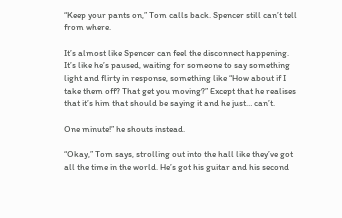“Keep your pants on,” Tom calls back. Spencer still can’t tell from where.

It’s almost like Spencer can feel the disconnect happening. It’s like he’s paused, waiting for someone to say something light and flirty in response, something like “How about if I take them off? That get you moving?” Except that he realises that it’s him that should be saying it and he just… can’t.

One minute!” he shouts instead.

“Okay,” Tom says, strolling out into the hall like they’ve got all the time in the world. He’s got his guitar and his second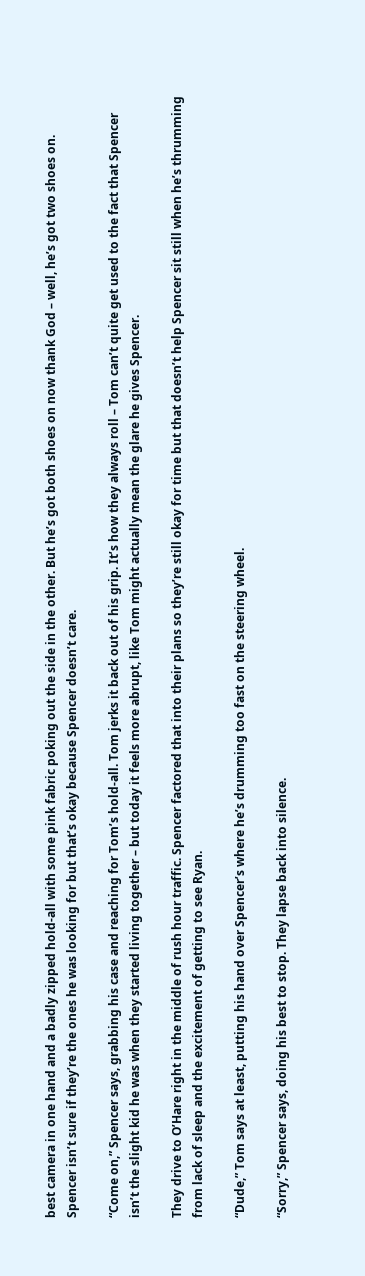best camera in one hand and a badly zipped hold-all with some pink fabric poking out the side in the other. But he’s got both shoes on now thank God – well, he’s got two shoes on. Spencer isn’t sure if they’re the ones he was looking for but that’s okay because Spencer doesn’t care.

“Come on,” Spencer says, grabbing his case and reaching for Tom’s hold-all. Tom jerks it back out of his grip. It’s how they always roll – Tom can’t quite get used to the fact that Spencer isn’t the slight kid he was when they started living together – but today it feels more abrupt, like Tom might actually mean the glare he gives Spencer.

They drive to O’Hare right in the middle of rush hour traffic. Spencer factored that into their plans so they’re still okay for time but that doesn’t help Spencer sit still when he’s thrumming from lack of sleep and the excitement of getting to see Ryan.

“Dude,” Tom says at least, putting his hand over Spencer’s where he’s drumming too fast on the steering wheel.

“Sorry,” Spencer says, doing his best to stop. They lapse back into silence.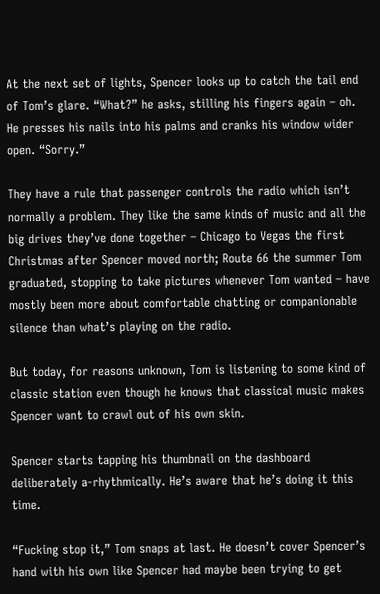At the next set of lights, Spencer looks up to catch the tail end of Tom’s glare. “What?” he asks, stilling his fingers again – oh. He presses his nails into his palms and cranks his window wider open. “Sorry.”

They have a rule that passenger controls the radio which isn’t normally a problem. They like the same kinds of music and all the big drives they’ve done together – Chicago to Vegas the first Christmas after Spencer moved north; Route 66 the summer Tom graduated, stopping to take pictures whenever Tom wanted – have mostly been more about comfortable chatting or companionable silence than what’s playing on the radio.

But today, for reasons unknown, Tom is listening to some kind of classic station even though he knows that classical music makes Spencer want to crawl out of his own skin.

Spencer starts tapping his thumbnail on the dashboard deliberately a-rhythmically. He’s aware that he’s doing it this time.

“Fucking stop it,” Tom snaps at last. He doesn’t cover Spencer’s hand with his own like Spencer had maybe been trying to get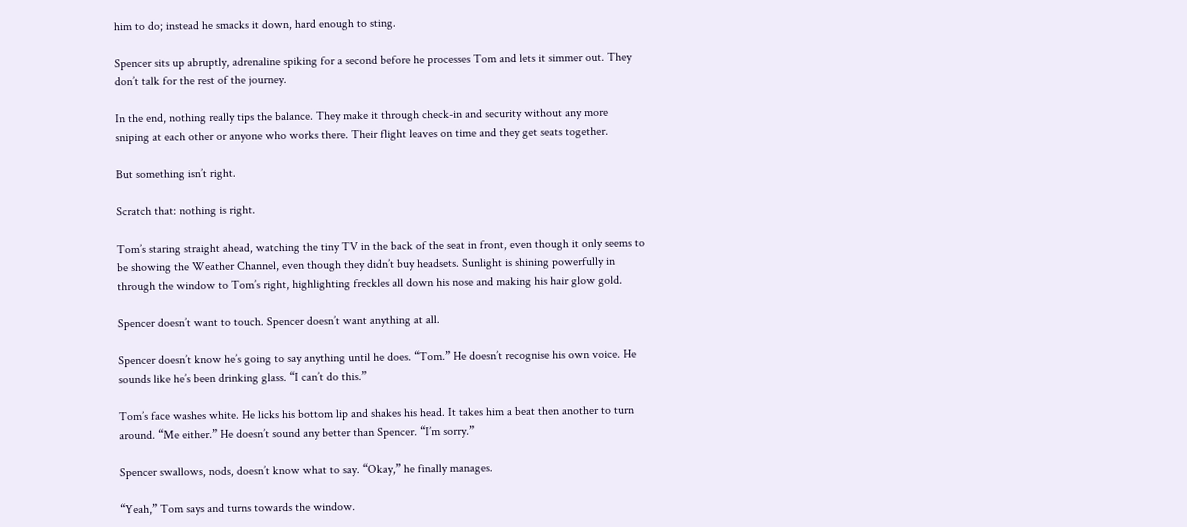him to do; instead he smacks it down, hard enough to sting.

Spencer sits up abruptly, adrenaline spiking for a second before he processes Tom and lets it simmer out. They don’t talk for the rest of the journey.

In the end, nothing really tips the balance. They make it through check-in and security without any more sniping at each other or anyone who works there. Their flight leaves on time and they get seats together.

But something isn’t right.

Scratch that: nothing is right.

Tom’s staring straight ahead, watching the tiny TV in the back of the seat in front, even though it only seems to be showing the Weather Channel, even though they didn’t buy headsets. Sunlight is shining powerfully in through the window to Tom’s right, highlighting freckles all down his nose and making his hair glow gold.

Spencer doesn’t want to touch. Spencer doesn’t want anything at all.

Spencer doesn’t know he’s going to say anything until he does. “Tom.” He doesn’t recognise his own voice. He sounds like he’s been drinking glass. “I can’t do this.”

Tom’s face washes white. He licks his bottom lip and shakes his head. It takes him a beat then another to turn around. “Me either.” He doesn’t sound any better than Spencer. “I’m sorry.”

Spencer swallows, nods, doesn’t know what to say. “Okay,” he finally manages.

“Yeah,” Tom says and turns towards the window.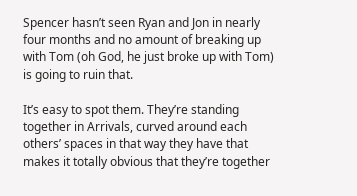Spencer hasn’t seen Ryan and Jon in nearly four months and no amount of breaking up with Tom (oh God, he just broke up with Tom) is going to ruin that.

It’s easy to spot them. They’re standing together in Arrivals, curved around each others’ spaces in that way they have that makes it totally obvious that they’re together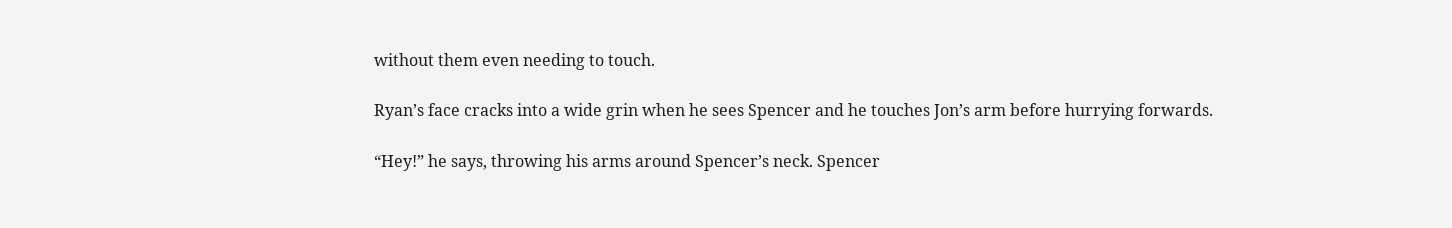without them even needing to touch.

Ryan’s face cracks into a wide grin when he sees Spencer and he touches Jon’s arm before hurrying forwards.

“Hey!” he says, throwing his arms around Spencer’s neck. Spencer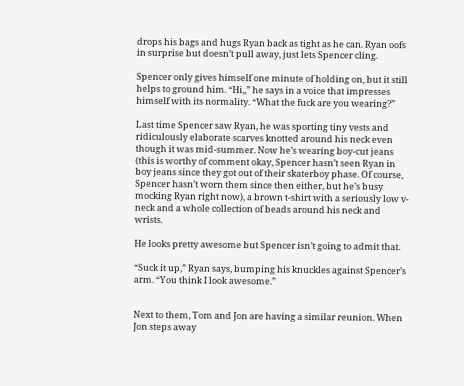drops his bags and hugs Ryan back as tight as he can. Ryan oofs in surprise but doesn’t pull away, just lets Spencer cling.

Spencer only gives himself one minute of holding on, but it still helps to ground him. “Hi,,” he says in a voice that impresses himself with its normality. “What the fuck are you wearing?”

Last time Spencer saw Ryan, he was sporting tiny vests and ridiculously elaborate scarves knotted around his neck even though it was mid-summer. Now he’s wearing boy-cut jeans (this is worthy of comment okay, Spencer hasn’t seen Ryan in boy jeans since they got out of their skaterboy phase. Of course, Spencer hasn’t worn them since then either, but he’s busy mocking Ryan right now), a brown t-shirt with a seriously low v-neck and a whole collection of beads around his neck and wrists.

He looks pretty awesome but Spencer isn’t going to admit that.

“Suck it up,” Ryan says, bumping his knuckles against Spencer’s arm. “You think I look awesome.”


Next to them, Tom and Jon are having a similar reunion. When Jon steps away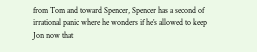from Tom and toward Spencer, Spencer has a second of irrational panic where he wonders if he’s allowed to keep Jon now that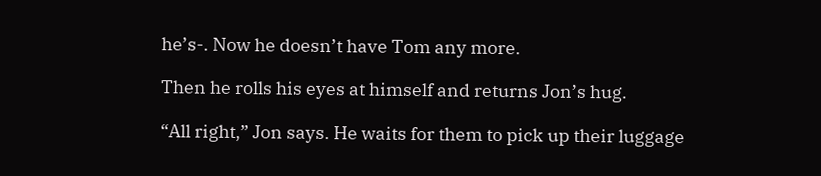he’s-. Now he doesn’t have Tom any more.

Then he rolls his eyes at himself and returns Jon’s hug.

“All right,” Jon says. He waits for them to pick up their luggage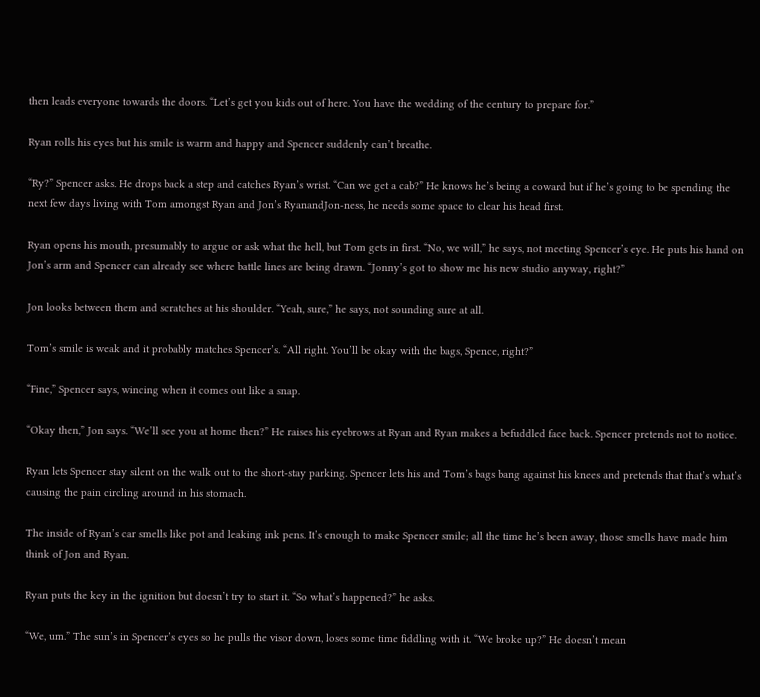then leads everyone towards the doors. “Let’s get you kids out of here. You have the wedding of the century to prepare for.”

Ryan rolls his eyes but his smile is warm and happy and Spencer suddenly can’t breathe.

“Ry?” Spencer asks. He drops back a step and catches Ryan’s wrist. “Can we get a cab?” He knows he’s being a coward but if he’s going to be spending the next few days living with Tom amongst Ryan and Jon’s RyanandJon-ness, he needs some space to clear his head first.

Ryan opens his mouth, presumably to argue or ask what the hell, but Tom gets in first. “No, we will,” he says, not meeting Spencer’s eye. He puts his hand on Jon’s arm and Spencer can already see where battle lines are being drawn. “Jonny’s got to show me his new studio anyway, right?”

Jon looks between them and scratches at his shoulder. “Yeah, sure,” he says, not sounding sure at all.

Tom’s smile is weak and it probably matches Spencer’s. “All right. You’ll be okay with the bags, Spence, right?”

“Fine,” Spencer says, wincing when it comes out like a snap.

“Okay then,” Jon says. “We’ll see you at home then?” He raises his eyebrows at Ryan and Ryan makes a befuddled face back. Spencer pretends not to notice.

Ryan lets Spencer stay silent on the walk out to the short-stay parking. Spencer lets his and Tom’s bags bang against his knees and pretends that that’s what’s causing the pain circling around in his stomach.

The inside of Ryan’s car smells like pot and leaking ink pens. It’s enough to make Spencer smile; all the time he’s been away, those smells have made him think of Jon and Ryan.

Ryan puts the key in the ignition but doesn’t try to start it. “So what’s happened?” he asks.

“We, um.” The sun’s in Spencer’s eyes so he pulls the visor down, loses some time fiddling with it. “We broke up?” He doesn’t mean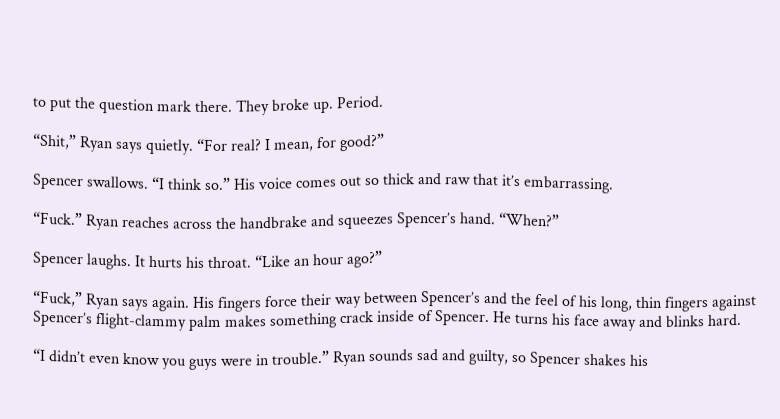to put the question mark there. They broke up. Period.

“Shit,” Ryan says quietly. “For real? I mean, for good?”

Spencer swallows. “I think so.” His voice comes out so thick and raw that it’s embarrassing.

“Fuck.” Ryan reaches across the handbrake and squeezes Spencer’s hand. “When?”

Spencer laughs. It hurts his throat. “Like an hour ago?”

“Fuck,” Ryan says again. His fingers force their way between Spencer’s and the feel of his long, thin fingers against Spencer’s flight-clammy palm makes something crack inside of Spencer. He turns his face away and blinks hard.

“I didn’t even know you guys were in trouble.” Ryan sounds sad and guilty, so Spencer shakes his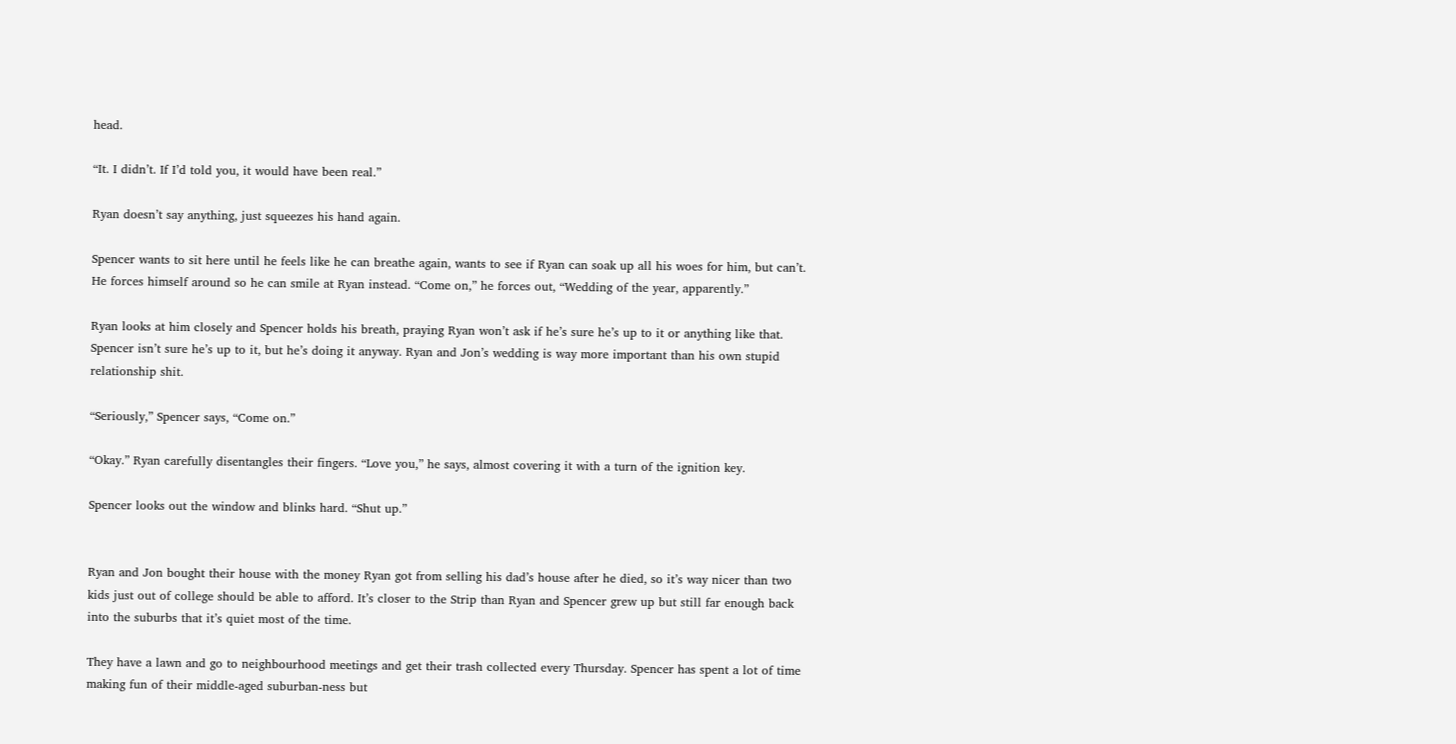head.

“It. I didn’t. If I’d told you, it would have been real.”

Ryan doesn’t say anything, just squeezes his hand again.

Spencer wants to sit here until he feels like he can breathe again, wants to see if Ryan can soak up all his woes for him, but can’t. He forces himself around so he can smile at Ryan instead. “Come on,” he forces out, “Wedding of the year, apparently.”

Ryan looks at him closely and Spencer holds his breath, praying Ryan won’t ask if he’s sure he’s up to it or anything like that. Spencer isn’t sure he’s up to it, but he’s doing it anyway. Ryan and Jon’s wedding is way more important than his own stupid relationship shit.

“Seriously,” Spencer says, “Come on.”

“Okay.” Ryan carefully disentangles their fingers. “Love you,” he says, almost covering it with a turn of the ignition key.

Spencer looks out the window and blinks hard. “Shut up.”


Ryan and Jon bought their house with the money Ryan got from selling his dad’s house after he died, so it’s way nicer than two kids just out of college should be able to afford. It’s closer to the Strip than Ryan and Spencer grew up but still far enough back into the suburbs that it’s quiet most of the time.

They have a lawn and go to neighbourhood meetings and get their trash collected every Thursday. Spencer has spent a lot of time making fun of their middle-aged suburban-ness but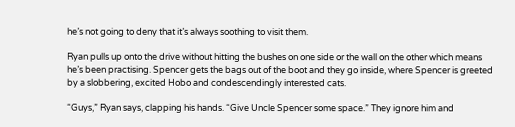he’s not going to deny that it’s always soothing to visit them.

Ryan pulls up onto the drive without hitting the bushes on one side or the wall on the other which means he’s been practising. Spencer gets the bags out of the boot and they go inside, where Spencer is greeted by a slobbering, excited Hobo and condescendingly interested cats.

“Guys,” Ryan says, clapping his hands. “Give Uncle Spencer some space.” They ignore him and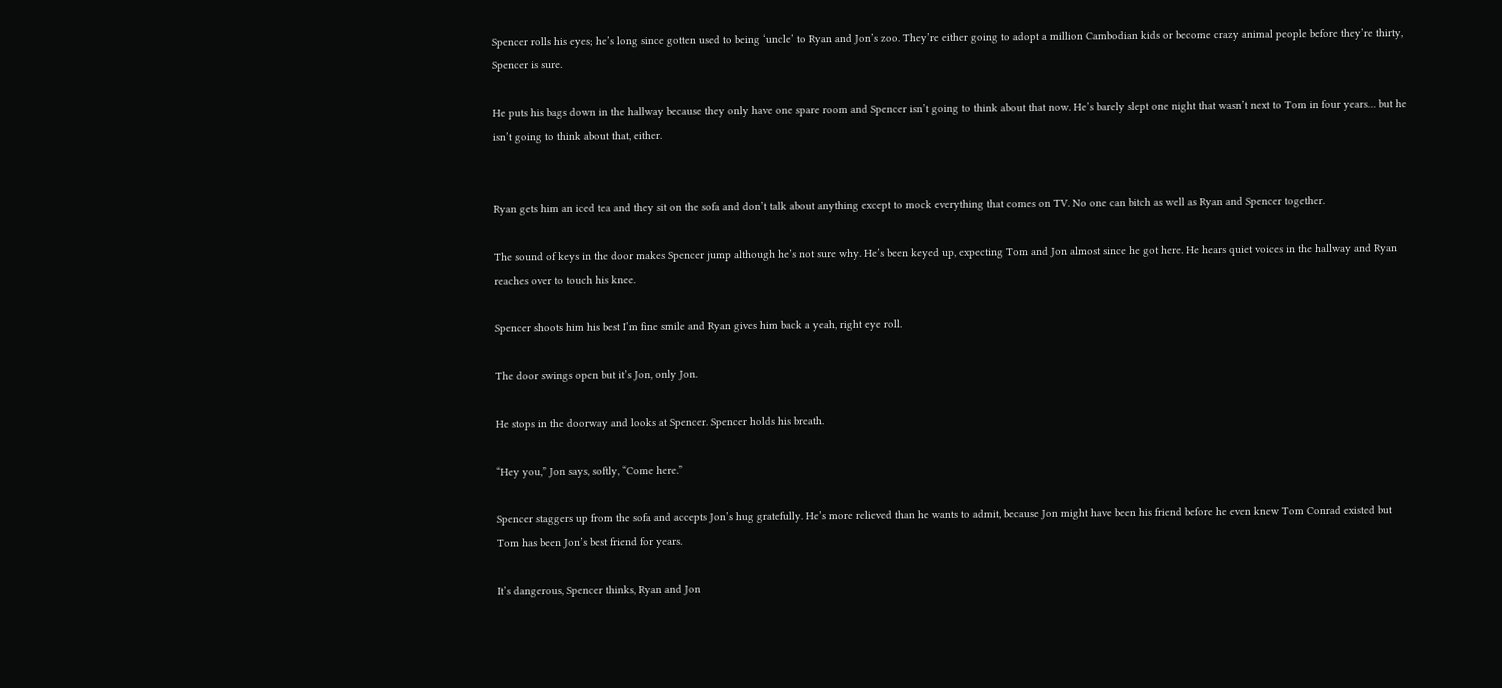Spencer rolls his eyes; he’s long since gotten used to being ‘uncle’ to Ryan and Jon’s zoo. They’re either going to adopt a million Cambodian kids or become crazy animal people before they’re thirty, Spencer is sure.

He puts his bags down in the hallway because they only have one spare room and Spencer isn’t going to think about that now. He’s barely slept one night that wasn’t next to Tom in four years… but he isn’t going to think about that, either.


Ryan gets him an iced tea and they sit on the sofa and don’t talk about anything except to mock everything that comes on TV. No one can bitch as well as Ryan and Spencer together.

The sound of keys in the door makes Spencer jump although he’s not sure why. He’s been keyed up, expecting Tom and Jon almost since he got here. He hears quiet voices in the hallway and Ryan reaches over to touch his knee.

Spencer shoots him his best I’m fine smile and Ryan gives him back a yeah, right eye roll.

The door swings open but it’s Jon, only Jon.

He stops in the doorway and looks at Spencer. Spencer holds his breath.

“Hey you,” Jon says, softly, “Come here.”

Spencer staggers up from the sofa and accepts Jon’s hug gratefully. He’s more relieved than he wants to admit, because Jon might have been his friend before he even knew Tom Conrad existed but Tom has been Jon’s best friend for years.

It’s dangerous, Spencer thinks, Ryan and Jon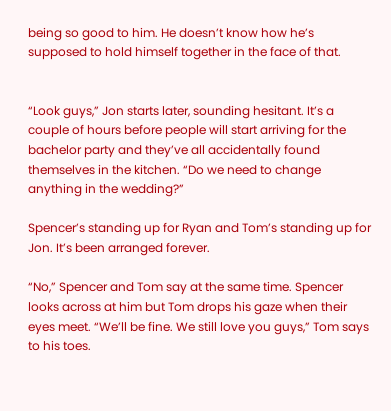being so good to him. He doesn’t know how he’s supposed to hold himself together in the face of that.


“Look guys,” Jon starts later, sounding hesitant. It’s a couple of hours before people will start arriving for the bachelor party and they’ve all accidentally found themselves in the kitchen. “Do we need to change anything in the wedding?”

Spencer’s standing up for Ryan and Tom’s standing up for Jon. It’s been arranged forever.

“No,” Spencer and Tom say at the same time. Spencer looks across at him but Tom drops his gaze when their eyes meet. “We’ll be fine. We still love you guys,” Tom says to his toes.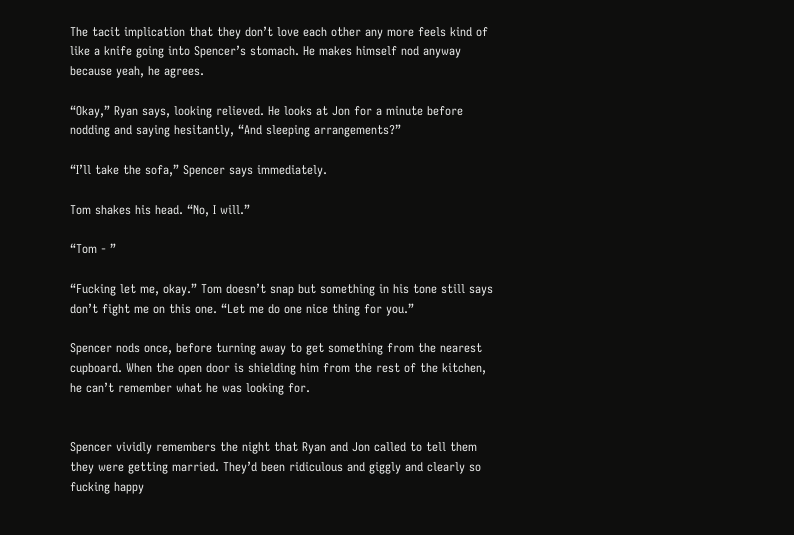The tacit implication that they don’t love each other any more feels kind of like a knife going into Spencer’s stomach. He makes himself nod anyway because yeah, he agrees.

“Okay,” Ryan says, looking relieved. He looks at Jon for a minute before nodding and saying hesitantly, “And sleeping arrangements?”

“I’ll take the sofa,” Spencer says immediately.

Tom shakes his head. “No, I will.”

“Tom - ”

“Fucking let me, okay.” Tom doesn’t snap but something in his tone still says don’t fight me on this one. “Let me do one nice thing for you.”

Spencer nods once, before turning away to get something from the nearest cupboard. When the open door is shielding him from the rest of the kitchen, he can’t remember what he was looking for.


Spencer vividly remembers the night that Ryan and Jon called to tell them they were getting married. They’d been ridiculous and giggly and clearly so fucking happy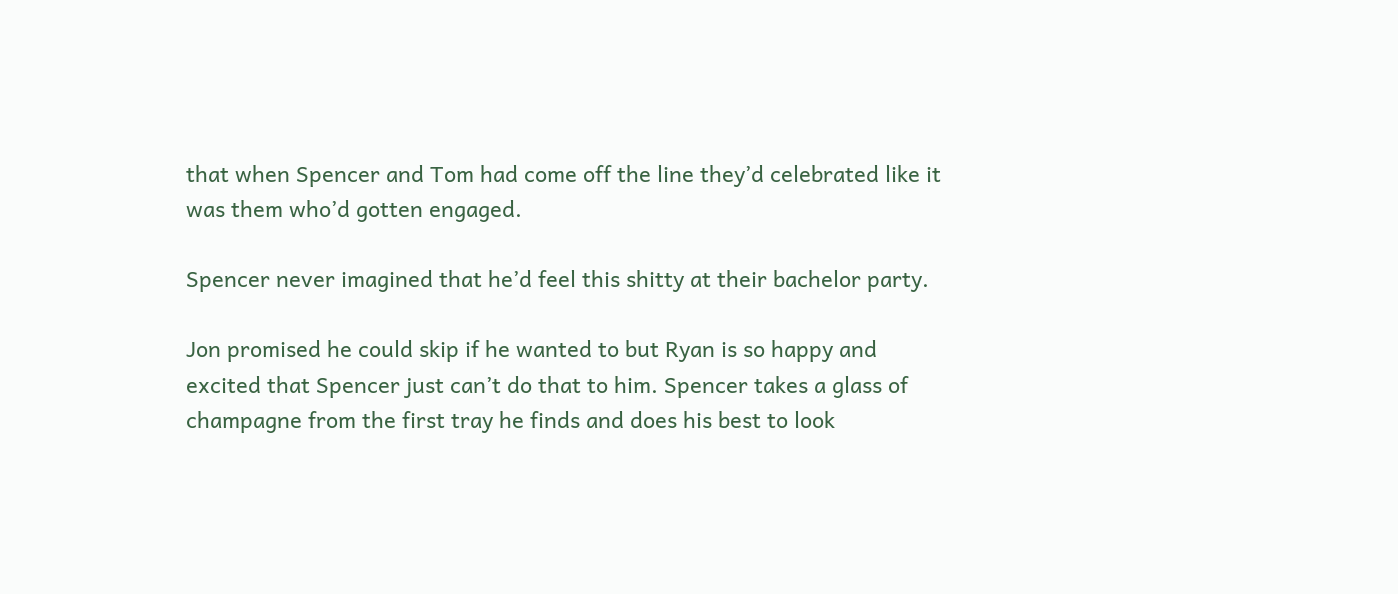that when Spencer and Tom had come off the line they’d celebrated like it was them who’d gotten engaged.

Spencer never imagined that he’d feel this shitty at their bachelor party.

Jon promised he could skip if he wanted to but Ryan is so happy and excited that Spencer just can’t do that to him. Spencer takes a glass of champagne from the first tray he finds and does his best to look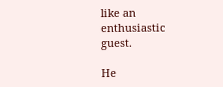like an enthusiastic guest.

He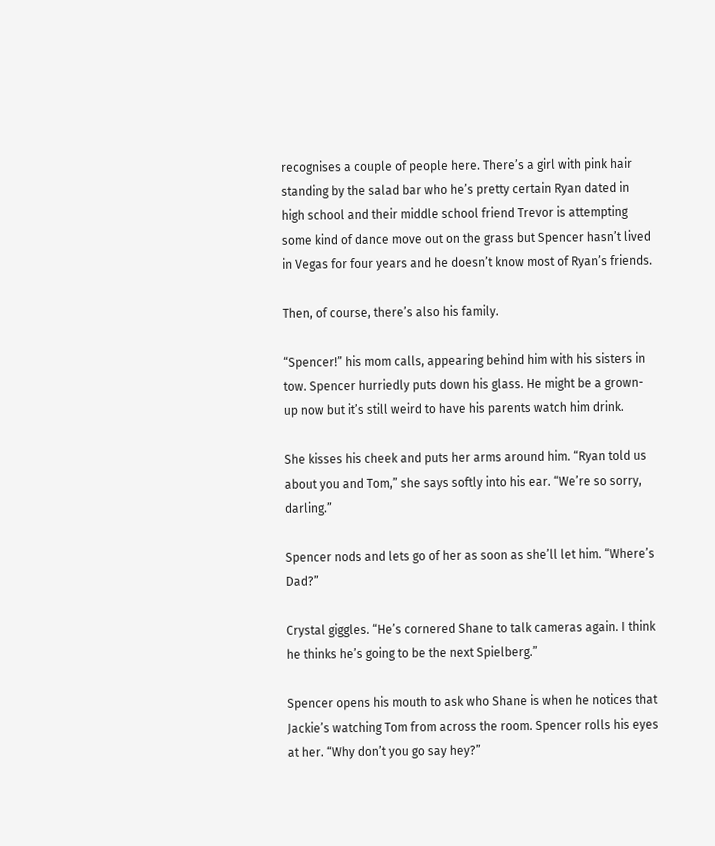recognises a couple of people here. There’s a girl with pink hair standing by the salad bar who he’s pretty certain Ryan dated in high school and their middle school friend Trevor is attempting some kind of dance move out on the grass but Spencer hasn’t lived in Vegas for four years and he doesn’t know most of Ryan’s friends.

Then, of course, there’s also his family.

“Spencer!” his mom calls, appearing behind him with his sisters in tow. Spencer hurriedly puts down his glass. He might be a grown-up now but it’s still weird to have his parents watch him drink.

She kisses his cheek and puts her arms around him. “Ryan told us about you and Tom,” she says softly into his ear. “We’re so sorry, darling.”

Spencer nods and lets go of her as soon as she’ll let him. “Where’s Dad?”

Crystal giggles. “He’s cornered Shane to talk cameras again. I think he thinks he’s going to be the next Spielberg.”

Spencer opens his mouth to ask who Shane is when he notices that Jackie’s watching Tom from across the room. Spencer rolls his eyes at her. “Why don’t you go say hey?”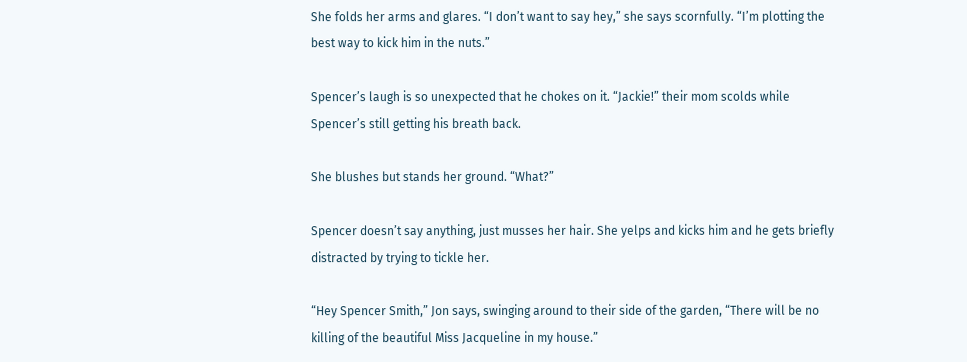She folds her arms and glares. “I don’t want to say hey,” she says scornfully. “I’m plotting the best way to kick him in the nuts.”

Spencer’s laugh is so unexpected that he chokes on it. “Jackie!” their mom scolds while Spencer’s still getting his breath back.

She blushes but stands her ground. “What?”

Spencer doesn’t say anything, just musses her hair. She yelps and kicks him and he gets briefly distracted by trying to tickle her.

“Hey Spencer Smith,” Jon says, swinging around to their side of the garden, “There will be no killing of the beautiful Miss Jacqueline in my house.”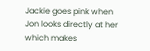Jackie goes pink when Jon looks directly at her which makes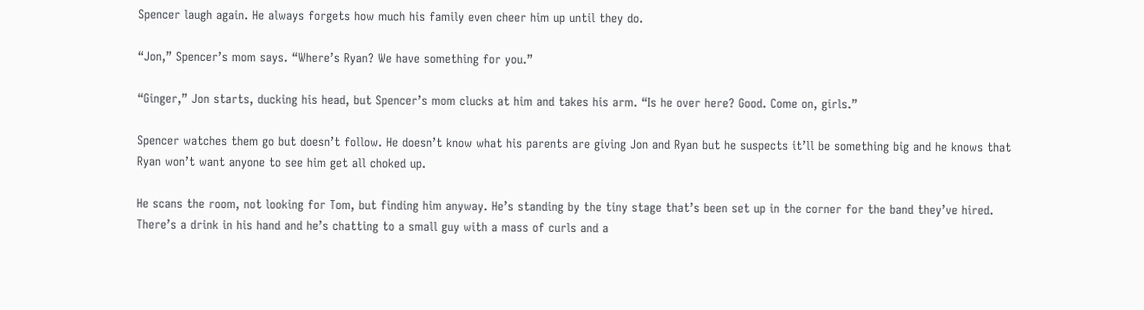Spencer laugh again. He always forgets how much his family even cheer him up until they do.

“Jon,” Spencer’s mom says. “Where’s Ryan? We have something for you.”

“Ginger,” Jon starts, ducking his head, but Spencer’s mom clucks at him and takes his arm. “Is he over here? Good. Come on, girls.”

Spencer watches them go but doesn’t follow. He doesn’t know what his parents are giving Jon and Ryan but he suspects it’ll be something big and he knows that Ryan won’t want anyone to see him get all choked up.

He scans the room, not looking for Tom, but finding him anyway. He’s standing by the tiny stage that’s been set up in the corner for the band they’ve hired. There’s a drink in his hand and he’s chatting to a small guy with a mass of curls and a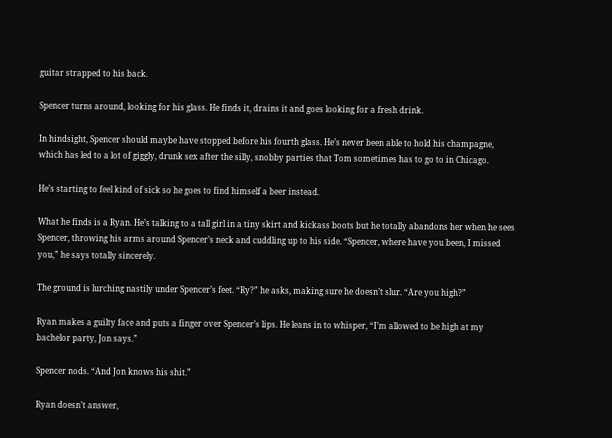guitar strapped to his back.

Spencer turns around, looking for his glass. He finds it, drains it and goes looking for a fresh drink.

In hindsight, Spencer should maybe have stopped before his fourth glass. He’s never been able to hold his champagne, which has led to a lot of giggly, drunk sex after the silly, snobby parties that Tom sometimes has to go to in Chicago.

He’s starting to feel kind of sick so he goes to find himself a beer instead.

What he finds is a Ryan. He’s talking to a tall girl in a tiny skirt and kickass boots but he totally abandons her when he sees Spencer, throwing his arms around Spencer’s neck and cuddling up to his side. “Spencer, where have you been, I missed you,” he says totally sincerely.

The ground is lurching nastily under Spencer’s feet. “Ry?” he asks, making sure he doesn’t slur. “Are you high?”

Ryan makes a guilty face and puts a finger over Spencer’s lips. He leans in to whisper, “I’m allowed to be high at my bachelor party, Jon says.”

Spencer nods. “And Jon knows his shit.”

Ryan doesn’t answer,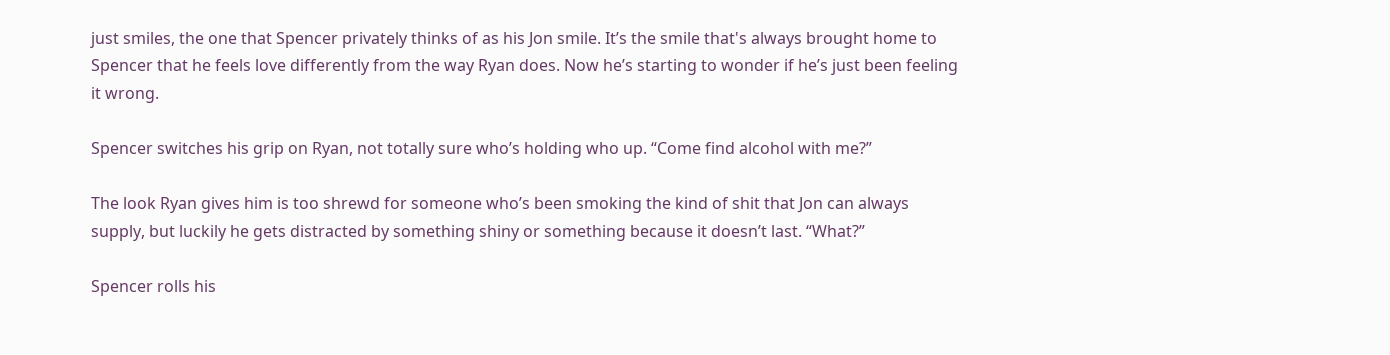just smiles, the one that Spencer privately thinks of as his Jon smile. It’s the smile that's always brought home to Spencer that he feels love differently from the way Ryan does. Now he’s starting to wonder if he’s just been feeling it wrong.

Spencer switches his grip on Ryan, not totally sure who’s holding who up. “Come find alcohol with me?”

The look Ryan gives him is too shrewd for someone who’s been smoking the kind of shit that Jon can always supply, but luckily he gets distracted by something shiny or something because it doesn’t last. “What?”

Spencer rolls his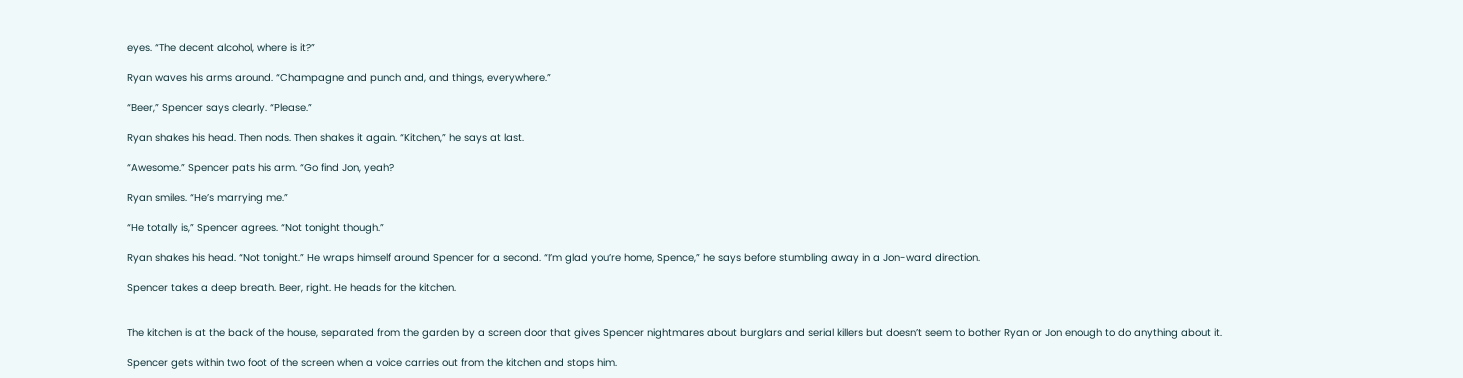eyes. “The decent alcohol, where is it?”

Ryan waves his arms around. “Champagne and punch and, and things, everywhere.”

“Beer,” Spencer says clearly. “Please.”

Ryan shakes his head. Then nods. Then shakes it again. “Kitchen,” he says at last.

“Awesome.” Spencer pats his arm. “Go find Jon, yeah?

Ryan smiles. “He’s marrying me.”

“He totally is,” Spencer agrees. “Not tonight though.”

Ryan shakes his head. “Not tonight.” He wraps himself around Spencer for a second. “I’m glad you’re home, Spence,” he says before stumbling away in a Jon-ward direction.

Spencer takes a deep breath. Beer, right. He heads for the kitchen.


The kitchen is at the back of the house, separated from the garden by a screen door that gives Spencer nightmares about burglars and serial killers but doesn’t seem to bother Ryan or Jon enough to do anything about it.

Spencer gets within two foot of the screen when a voice carries out from the kitchen and stops him.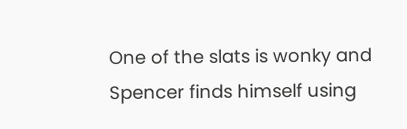One of the slats is wonky and Spencer finds himself using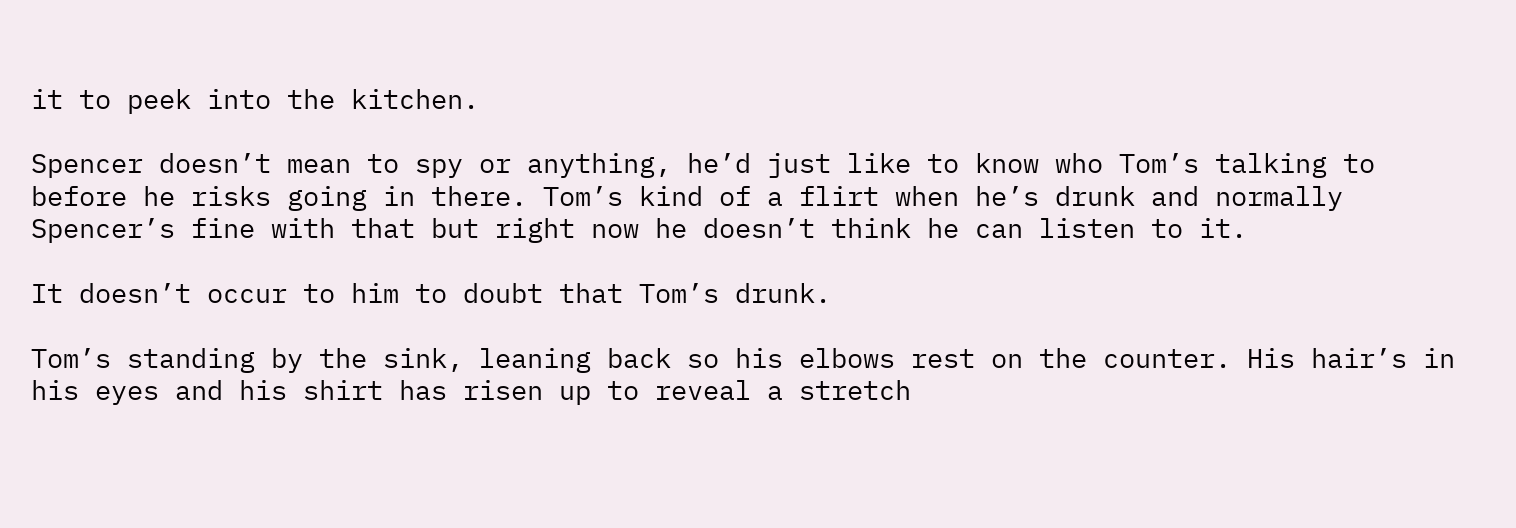it to peek into the kitchen.

Spencer doesn’t mean to spy or anything, he’d just like to know who Tom’s talking to before he risks going in there. Tom’s kind of a flirt when he’s drunk and normally Spencer’s fine with that but right now he doesn’t think he can listen to it.

It doesn’t occur to him to doubt that Tom’s drunk.

Tom’s standing by the sink, leaning back so his elbows rest on the counter. His hair’s in his eyes and his shirt has risen up to reveal a stretch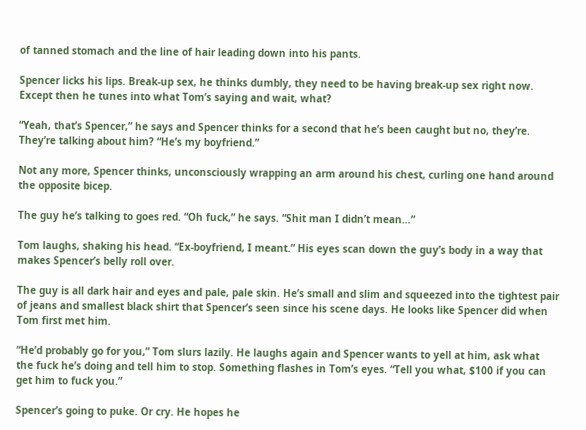of tanned stomach and the line of hair leading down into his pants.

Spencer licks his lips. Break-up sex, he thinks dumbly, they need to be having break-up sex right now. Except then he tunes into what Tom’s saying and wait, what?

“Yeah, that’s Spencer,” he says and Spencer thinks for a second that he’s been caught but no, they’re. They’re talking about him? “He’s my boyfriend.”

Not any more, Spencer thinks, unconsciously wrapping an arm around his chest, curling one hand around the opposite bicep.

The guy he’s talking to goes red. “Oh fuck,” he says. “Shit man I didn’t mean…”

Tom laughs, shaking his head. “Ex-boyfriend, I meant.” His eyes scan down the guy’s body in a way that makes Spencer’s belly roll over.

The guy is all dark hair and eyes and pale, pale skin. He’s small and slim and squeezed into the tightest pair of jeans and smallest black shirt that Spencer’s seen since his scene days. He looks like Spencer did when Tom first met him.

“He’d probably go for you,” Tom slurs lazily. He laughs again and Spencer wants to yell at him, ask what the fuck he’s doing and tell him to stop. Something flashes in Tom’s eyes. “Tell you what, $100 if you can get him to fuck you.”

Spencer’s going to puke. Or cry. He hopes he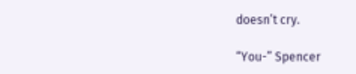doesn’t cry.

“You-” Spencer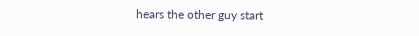hears the other guy start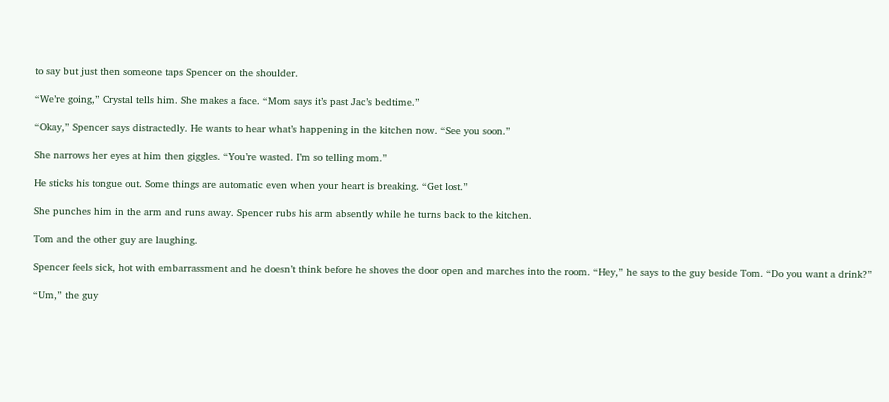to say but just then someone taps Spencer on the shoulder.

“We’re going,” Crystal tells him. She makes a face. “Mom says it’s past Jac’s bedtime.”

“Okay,” Spencer says distractedly. He wants to hear what’s happening in the kitchen now. “See you soon.”

She narrows her eyes at him then giggles. “You’re wasted. I’m so telling mom.”

He sticks his tongue out. Some things are automatic even when your heart is breaking. “Get lost.”

She punches him in the arm and runs away. Spencer rubs his arm absently while he turns back to the kitchen.

Tom and the other guy are laughing.

Spencer feels sick, hot with embarrassment and he doesn’t think before he shoves the door open and marches into the room. “Hey,” he says to the guy beside Tom. “Do you want a drink?”

“Um,” the guy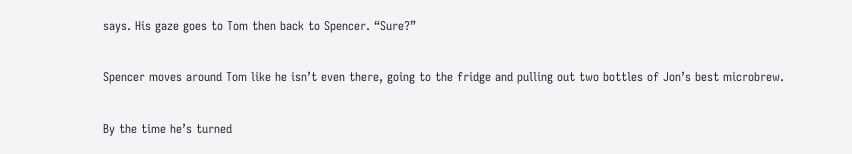says. His gaze goes to Tom then back to Spencer. “Sure?”

Spencer moves around Tom like he isn’t even there, going to the fridge and pulling out two bottles of Jon’s best microbrew.

By the time he’s turned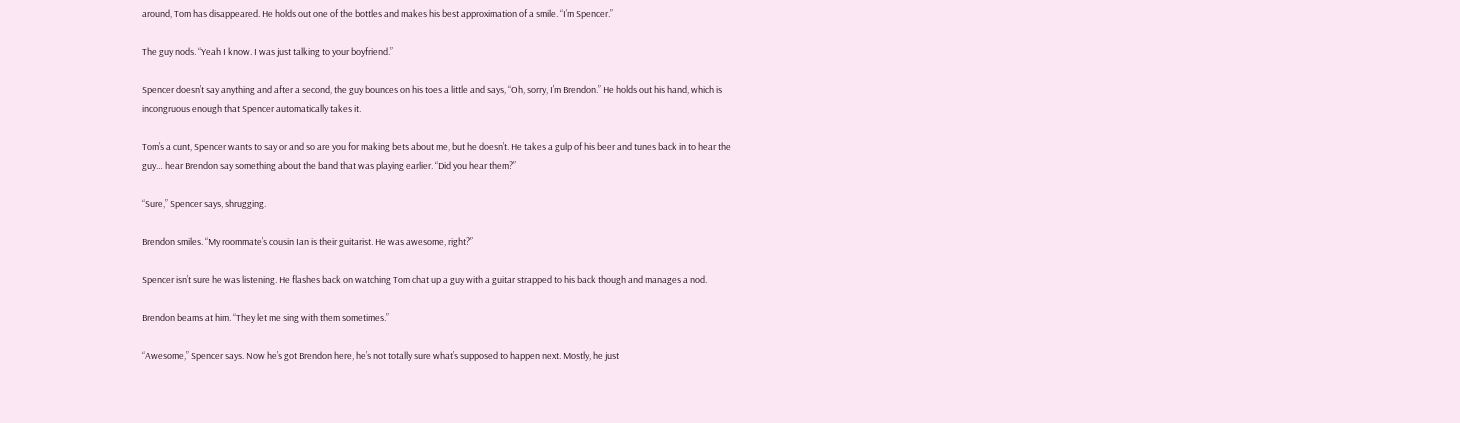around, Tom has disappeared. He holds out one of the bottles and makes his best approximation of a smile. “I’m Spencer.”

The guy nods. “Yeah I know. I was just talking to your boyfriend.”

Spencer doesn’t say anything and after a second, the guy bounces on his toes a little and says, “Oh, sorry, I’m Brendon.” He holds out his hand, which is incongruous enough that Spencer automatically takes it.

Tom’s a cunt, Spencer wants to say or and so are you for making bets about me, but he doesn’t. He takes a gulp of his beer and tunes back in to hear the guy… hear Brendon say something about the band that was playing earlier. “Did you hear them?”

“Sure,” Spencer says, shrugging.

Brendon smiles. “My roommate’s cousin Ian is their guitarist. He was awesome, right?”

Spencer isn’t sure he was listening. He flashes back on watching Tom chat up a guy with a guitar strapped to his back though and manages a nod.

Brendon beams at him. “They let me sing with them sometimes.”

“Awesome,” Spencer says. Now he’s got Brendon here, he’s not totally sure what’s supposed to happen next. Mostly, he just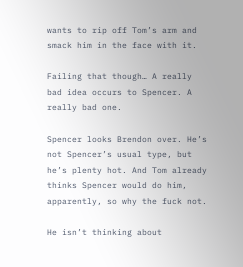wants to rip off Tom’s arm and smack him in the face with it.

Failing that though… A really bad idea occurs to Spencer. A really bad one.

Spencer looks Brendon over. He’s not Spencer’s usual type, but he’s plenty hot. And Tom already thinks Spencer would do him, apparently, so why the fuck not.

He isn’t thinking about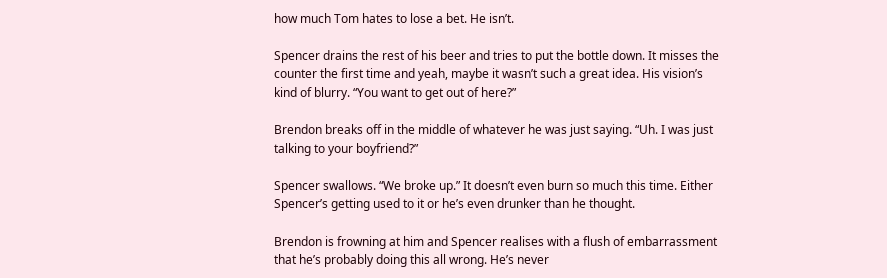how much Tom hates to lose a bet. He isn’t.

Spencer drains the rest of his beer and tries to put the bottle down. It misses the counter the first time and yeah, maybe it wasn’t such a great idea. His vision’s kind of blurry. “You want to get out of here?”

Brendon breaks off in the middle of whatever he was just saying. “Uh. I was just talking to your boyfriend?”

Spencer swallows. “We broke up.” It doesn’t even burn so much this time. Either Spencer’s getting used to it or he’s even drunker than he thought.

Brendon is frowning at him and Spencer realises with a flush of embarrassment that he’s probably doing this all wrong. He’s never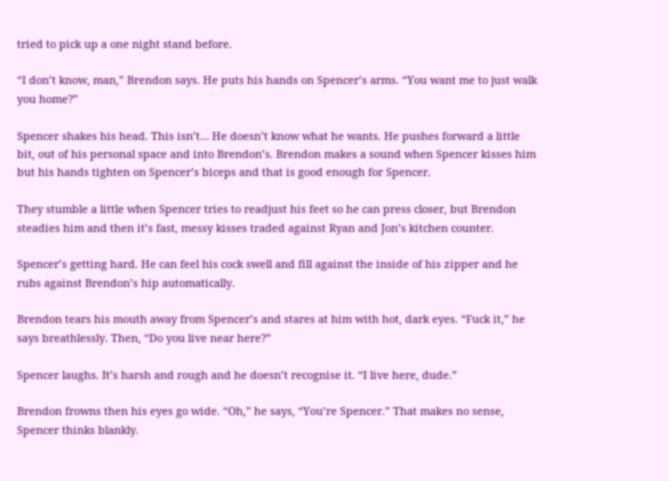tried to pick up a one night stand before.

“I don’t know, man,” Brendon says. He puts his hands on Spencer’s arms. “You want me to just walk you home?”

Spencer shakes his head. This isn’t… He doesn’t know what he wants. He pushes forward a little bit, out of his personal space and into Brendon’s. Brendon makes a sound when Spencer kisses him but his hands tighten on Spencer’s biceps and that is good enough for Spencer.

They stumble a little when Spencer tries to readjust his feet so he can press closer, but Brendon steadies him and then it’s fast, messy kisses traded against Ryan and Jon’s kitchen counter.

Spencer’s getting hard. He can feel his cock swell and fill against the inside of his zipper and he rubs against Brendon’s hip automatically.

Brendon tears his mouth away from Spencer’s and stares at him with hot, dark eyes. “Fuck it,” he says breathlessly. Then, “Do you live near here?”

Spencer laughs. It’s harsh and rough and he doesn’t recognise it. “I live here, dude.”

Brendon frowns then his eyes go wide. “Oh,” he says, “You’re Spencer.” That makes no sense, Spencer thinks blankly.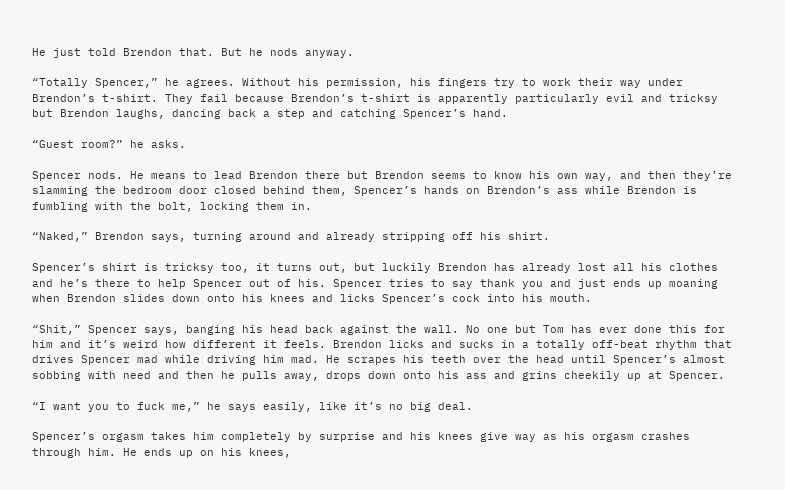He just told Brendon that. But he nods anyway.

“Totally Spencer,” he agrees. Without his permission, his fingers try to work their way under Brendon’s t-shirt. They fail because Brendon’s t-shirt is apparently particularly evil and tricksy but Brendon laughs, dancing back a step and catching Spencer’s hand.

“Guest room?” he asks.

Spencer nods. He means to lead Brendon there but Brendon seems to know his own way, and then they’re slamming the bedroom door closed behind them, Spencer’s hands on Brendon’s ass while Brendon is fumbling with the bolt, locking them in.

“Naked,” Brendon says, turning around and already stripping off his shirt.

Spencer’s shirt is tricksy too, it turns out, but luckily Brendon has already lost all his clothes and he’s there to help Spencer out of his. Spencer tries to say thank you and just ends up moaning when Brendon slides down onto his knees and licks Spencer’s cock into his mouth.

“Shit,” Spencer says, banging his head back against the wall. No one but Tom has ever done this for him and it’s weird how different it feels. Brendon licks and sucks in a totally off-beat rhythm that drives Spencer mad while driving him mad. He scrapes his teeth over the head until Spencer’s almost sobbing with need and then he pulls away, drops down onto his ass and grins cheekily up at Spencer.

“I want you to fuck me,” he says easily, like it’s no big deal.

Spencer’s orgasm takes him completely by surprise and his knees give way as his orgasm crashes through him. He ends up on his knees,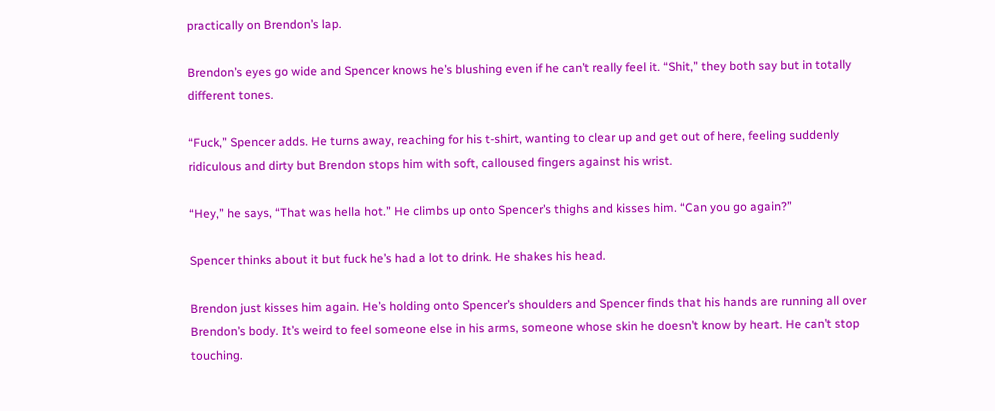practically on Brendon’s lap.

Brendon’s eyes go wide and Spencer knows he’s blushing even if he can’t really feel it. “Shit,” they both say but in totally different tones.

“Fuck,” Spencer adds. He turns away, reaching for his t-shirt, wanting to clear up and get out of here, feeling suddenly ridiculous and dirty but Brendon stops him with soft, calloused fingers against his wrist.

“Hey,” he says, “That was hella hot.” He climbs up onto Spencer’s thighs and kisses him. “Can you go again?”

Spencer thinks about it but fuck he’s had a lot to drink. He shakes his head.

Brendon just kisses him again. He’s holding onto Spencer’s shoulders and Spencer finds that his hands are running all over Brendon’s body. It’s weird to feel someone else in his arms, someone whose skin he doesn’t know by heart. He can’t stop touching.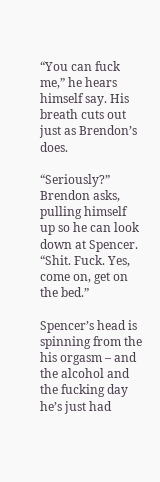“You can fuck me,” he hears himself say. His breath cuts out just as Brendon’s does.

“Seriously?” Brendon asks, pulling himself up so he can look down at Spencer. “Shit. Fuck. Yes, come on, get on the bed.”

Spencer’s head is spinning from the his orgasm – and the alcohol and the fucking day he’s just had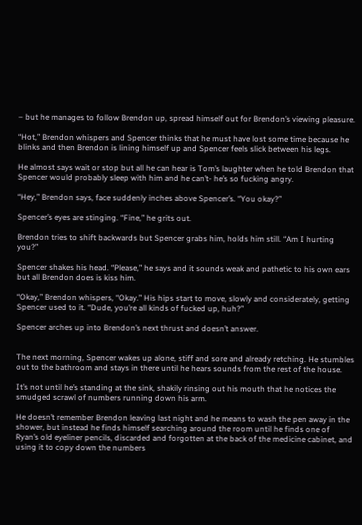– but he manages to follow Brendon up, spread himself out for Brendon’s viewing pleasure.

“Hot,” Brendon whispers and Spencer thinks that he must have lost some time because he blinks and then Brendon is lining himself up and Spencer feels slick between his legs.

He almost says wait or stop but all he can hear is Tom’s laughter when he told Brendon that Spencer would probably sleep with him and he can’t- he’s so fucking angry.

“Hey,” Brendon says, face suddenly inches above Spencer’s. “You okay?”

Spencer’s eyes are stinging. “Fine,” he grits out.

Brendon tries to shift backwards but Spencer grabs him, holds him still. “Am I hurting you?”

Spencer shakes his head. “Please,” he says and it sounds weak and pathetic to his own ears but all Brendon does is kiss him.

“Okay,” Brendon whispers, “Okay.” His hips start to move, slowly and considerately, getting Spencer used to it. “Dude, you’re all kinds of fucked up, huh?”

Spencer arches up into Brendon’s next thrust and doesn’t answer.


The next morning, Spencer wakes up alone, stiff and sore and already retching. He stumbles out to the bathroom and stays in there until he hears sounds from the rest of the house.

It’s not until he’s standing at the sink, shakily rinsing out his mouth that he notices the smudged scrawl of numbers running down his arm.

He doesn’t remember Brendon leaving last night and he means to wash the pen away in the shower, but instead he finds himself searching around the room until he finds one of Ryan’s old eyeliner pencils, discarded and forgotten at the back of the medicine cabinet, and using it to copy down the numbers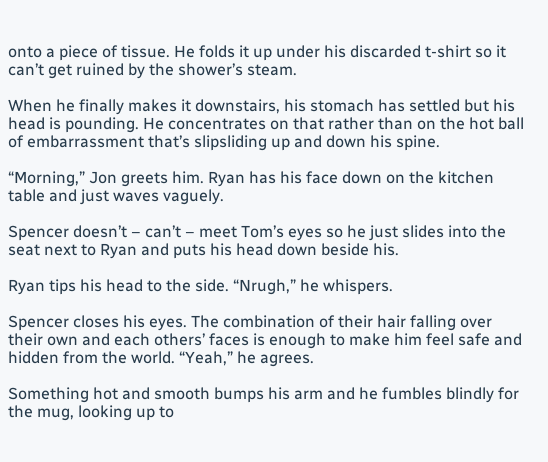onto a piece of tissue. He folds it up under his discarded t-shirt so it can’t get ruined by the shower’s steam.

When he finally makes it downstairs, his stomach has settled but his head is pounding. He concentrates on that rather than on the hot ball of embarrassment that’s slipsliding up and down his spine.

“Morning,” Jon greets him. Ryan has his face down on the kitchen table and just waves vaguely.

Spencer doesn’t – can’t – meet Tom’s eyes so he just slides into the seat next to Ryan and puts his head down beside his.

Ryan tips his head to the side. “Nrugh,” he whispers.

Spencer closes his eyes. The combination of their hair falling over their own and each others’ faces is enough to make him feel safe and hidden from the world. “Yeah,” he agrees.

Something hot and smooth bumps his arm and he fumbles blindly for the mug, looking up to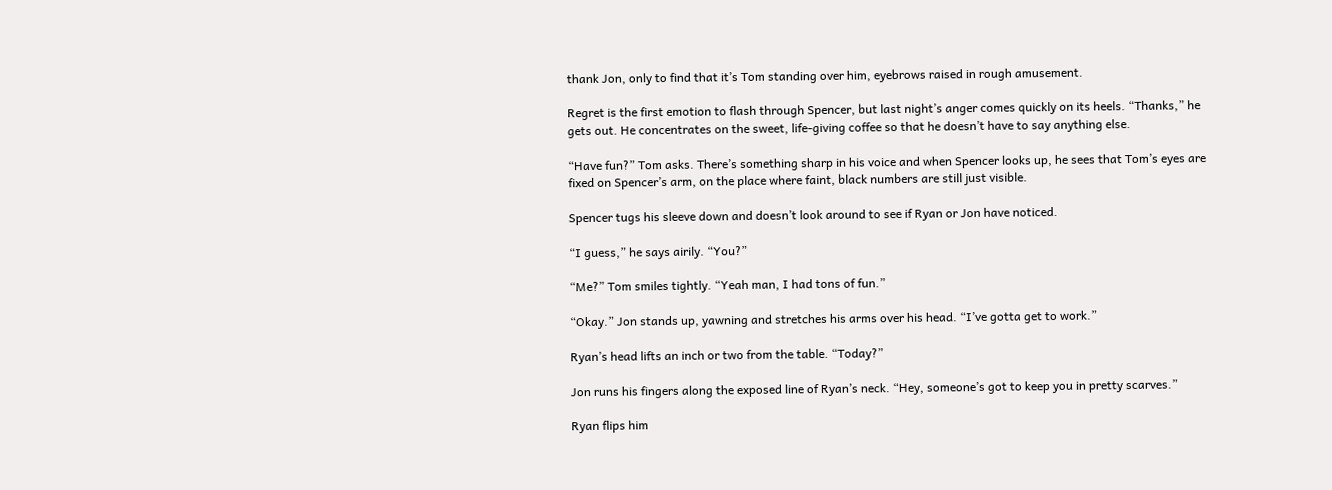thank Jon, only to find that it’s Tom standing over him, eyebrows raised in rough amusement.

Regret is the first emotion to flash through Spencer, but last night’s anger comes quickly on its heels. “Thanks,” he gets out. He concentrates on the sweet, life-giving coffee so that he doesn’t have to say anything else.

“Have fun?” Tom asks. There’s something sharp in his voice and when Spencer looks up, he sees that Tom’s eyes are fixed on Spencer’s arm, on the place where faint, black numbers are still just visible.

Spencer tugs his sleeve down and doesn’t look around to see if Ryan or Jon have noticed.

“I guess,” he says airily. “You?”

“Me?” Tom smiles tightly. “Yeah man, I had tons of fun.”

“Okay.” Jon stands up, yawning and stretches his arms over his head. “I’ve gotta get to work.”

Ryan’s head lifts an inch or two from the table. “Today?”

Jon runs his fingers along the exposed line of Ryan’s neck. “Hey, someone’s got to keep you in pretty scarves.”

Ryan flips him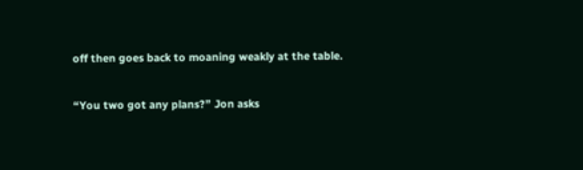off then goes back to moaning weakly at the table.

“You two got any plans?” Jon asks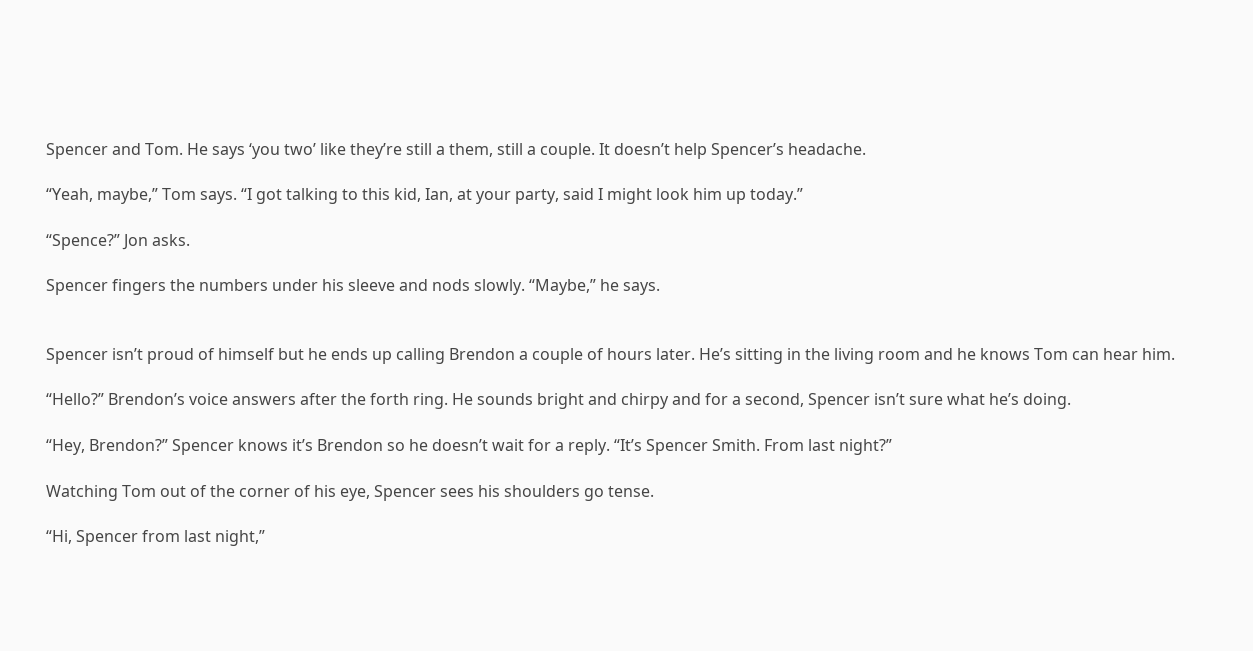Spencer and Tom. He says ‘you two’ like they’re still a them, still a couple. It doesn’t help Spencer’s headache.

“Yeah, maybe,” Tom says. “I got talking to this kid, Ian, at your party, said I might look him up today.”

“Spence?” Jon asks.

Spencer fingers the numbers under his sleeve and nods slowly. “Maybe,” he says.


Spencer isn’t proud of himself but he ends up calling Brendon a couple of hours later. He’s sitting in the living room and he knows Tom can hear him.

“Hello?” Brendon’s voice answers after the forth ring. He sounds bright and chirpy and for a second, Spencer isn’t sure what he’s doing.

“Hey, Brendon?” Spencer knows it’s Brendon so he doesn’t wait for a reply. “It’s Spencer Smith. From last night?”

Watching Tom out of the corner of his eye, Spencer sees his shoulders go tense.

“Hi, Spencer from last night,”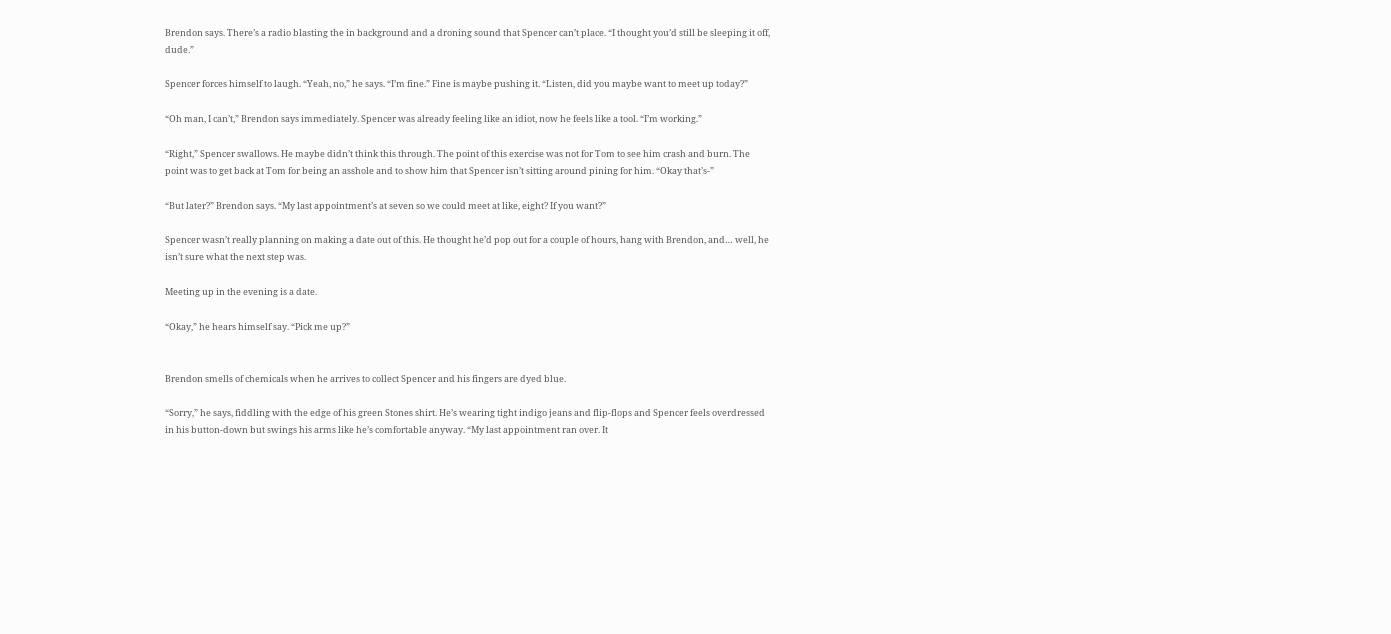Brendon says. There’s a radio blasting the in background and a droning sound that Spencer can’t place. “I thought you’d still be sleeping it off, dude.”

Spencer forces himself to laugh. “Yeah, no,” he says. “I’m fine.” Fine is maybe pushing it. “Listen, did you maybe want to meet up today?”

“Oh man, I can’t,” Brendon says immediately. Spencer was already feeling like an idiot, now he feels like a tool. “I’m working.”

“Right,” Spencer swallows. He maybe didn’t think this through. The point of this exercise was not for Tom to see him crash and burn. The point was to get back at Tom for being an asshole and to show him that Spencer isn’t sitting around pining for him. “Okay that’s-”

“But later?” Brendon says. “My last appointment’s at seven so we could meet at like, eight? If you want?”

Spencer wasn’t really planning on making a date out of this. He thought he’d pop out for a couple of hours, hang with Brendon, and… well, he isn’t sure what the next step was.

Meeting up in the evening is a date.

“Okay,” he hears himself say. “Pick me up?”


Brendon smells of chemicals when he arrives to collect Spencer and his fingers are dyed blue.

“Sorry,” he says, fiddling with the edge of his green Stones shirt. He’s wearing tight indigo jeans and flip-flops and Spencer feels overdressed in his button-down but swings his arms like he’s comfortable anyway. “My last appointment ran over. It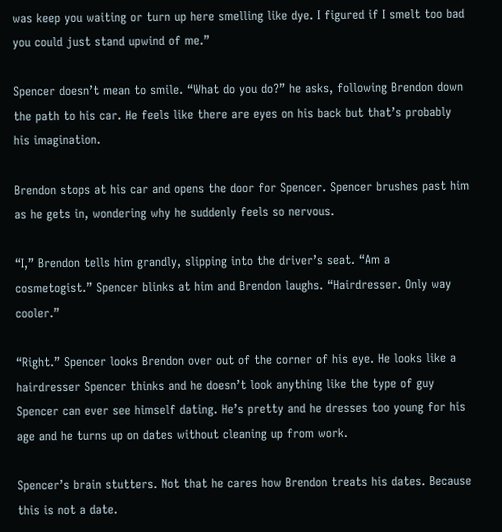was keep you waiting or turn up here smelling like dye. I figured if I smelt too bad you could just stand upwind of me.”

Spencer doesn’t mean to smile. “What do you do?” he asks, following Brendon down the path to his car. He feels like there are eyes on his back but that’s probably his imagination.

Brendon stops at his car and opens the door for Spencer. Spencer brushes past him as he gets in, wondering why he suddenly feels so nervous.

“I,” Brendon tells him grandly, slipping into the driver’s seat. “Am a cosmetogist.” Spencer blinks at him and Brendon laughs. “Hairdresser. Only way cooler.”

“Right.” Spencer looks Brendon over out of the corner of his eye. He looks like a hairdresser Spencer thinks and he doesn’t look anything like the type of guy Spencer can ever see himself dating. He’s pretty and he dresses too young for his age and he turns up on dates without cleaning up from work.

Spencer’s brain stutters. Not that he cares how Brendon treats his dates. Because this is not a date.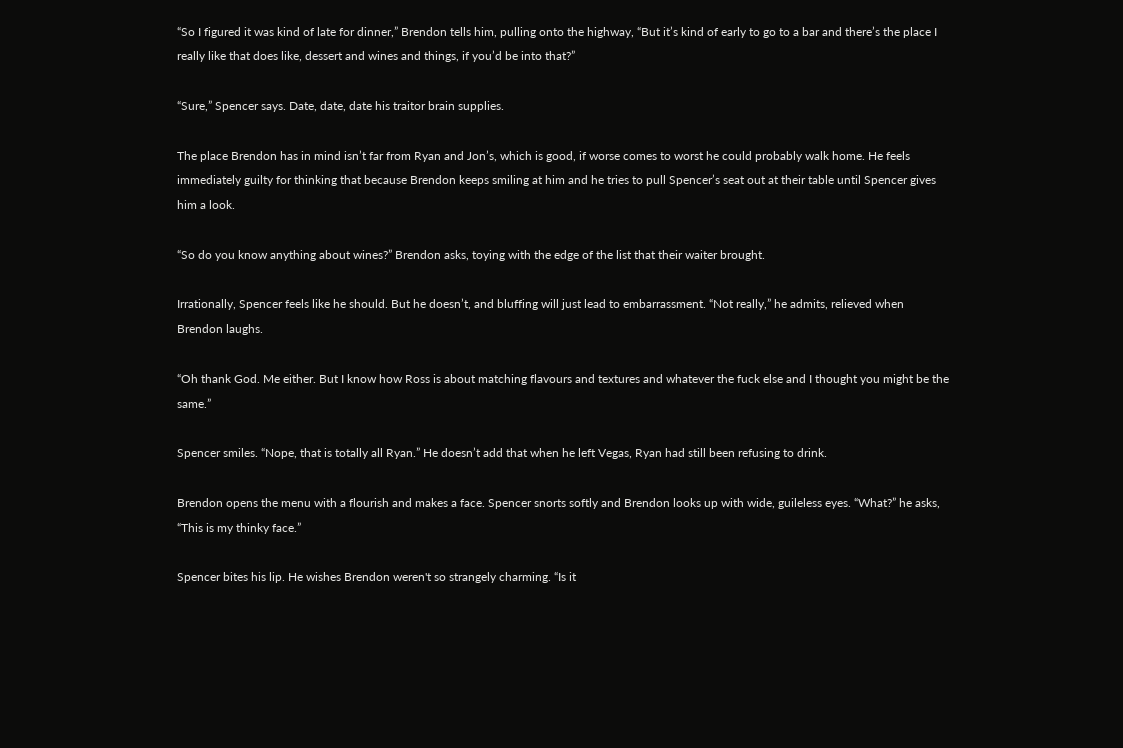“So I figured it was kind of late for dinner,” Brendon tells him, pulling onto the highway, “But it’s kind of early to go to a bar and there’s the place I really like that does like, dessert and wines and things, if you’d be into that?”

“Sure,” Spencer says. Date, date, date his traitor brain supplies.

The place Brendon has in mind isn’t far from Ryan and Jon’s, which is good, if worse comes to worst he could probably walk home. He feels immediately guilty for thinking that because Brendon keeps smiling at him and he tries to pull Spencer’s seat out at their table until Spencer gives him a look.

“So do you know anything about wines?” Brendon asks, toying with the edge of the list that their waiter brought.

Irrationally, Spencer feels like he should. But he doesn’t, and bluffing will just lead to embarrassment. “Not really,” he admits, relieved when Brendon laughs.

“Oh thank God. Me either. But I know how Ross is about matching flavours and textures and whatever the fuck else and I thought you might be the same.”

Spencer smiles. “Nope, that is totally all Ryan.” He doesn’t add that when he left Vegas, Ryan had still been refusing to drink.

Brendon opens the menu with a flourish and makes a face. Spencer snorts softly and Brendon looks up with wide, guileless eyes. “What?” he asks, “This is my thinky face.”

Spencer bites his lip. He wishes Brendon weren't so strangely charming. “Is it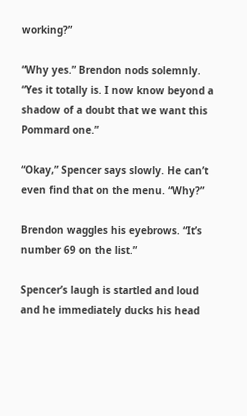working?”

“Why yes.” Brendon nods solemnly. “Yes it totally is. I now know beyond a shadow of a doubt that we want this Pommard one.”

“Okay,” Spencer says slowly. He can’t even find that on the menu. “Why?”

Brendon waggles his eyebrows. “It’s number 69 on the list.”

Spencer’s laugh is startled and loud and he immediately ducks his head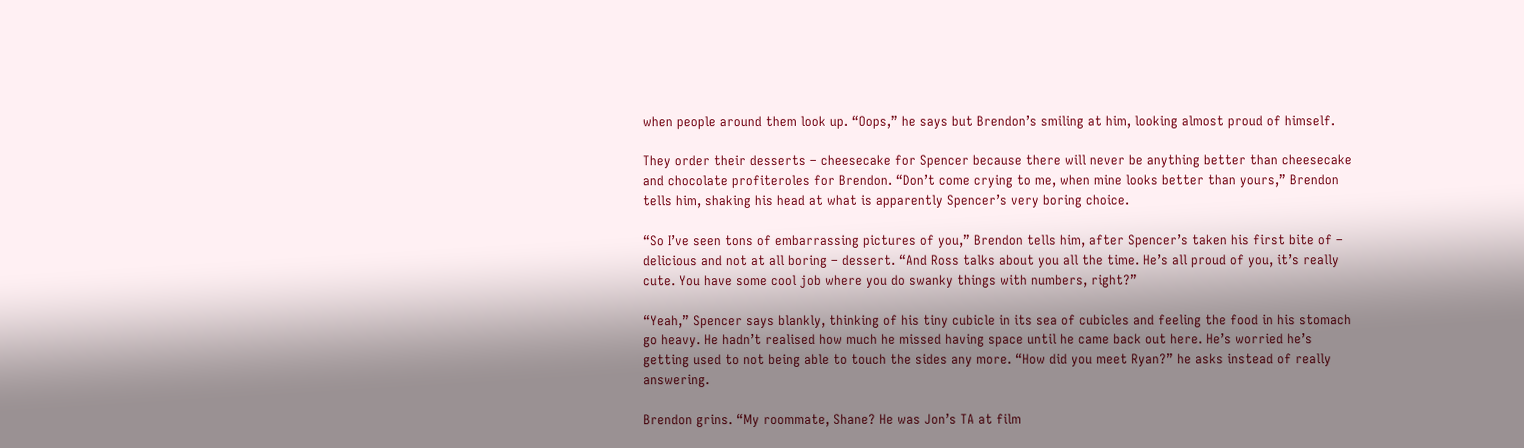when people around them look up. “Oops,” he says but Brendon’s smiling at him, looking almost proud of himself.

They order their desserts – cheesecake for Spencer because there will never be anything better than cheesecake and chocolate profiteroles for Brendon. “Don’t come crying to me, when mine looks better than yours,” Brendon tells him, shaking his head at what is apparently Spencer’s very boring choice.

“So I’ve seen tons of embarrassing pictures of you,” Brendon tells him, after Spencer’s taken his first bite of – delicious and not at all boring – dessert. “And Ross talks about you all the time. He’s all proud of you, it’s really cute. You have some cool job where you do swanky things with numbers, right?”

“Yeah,” Spencer says blankly, thinking of his tiny cubicle in its sea of cubicles and feeling the food in his stomach go heavy. He hadn’t realised how much he missed having space until he came back out here. He’s worried he’s getting used to not being able to touch the sides any more. “How did you meet Ryan?” he asks instead of really answering.

Brendon grins. “My roommate, Shane? He was Jon’s TA at film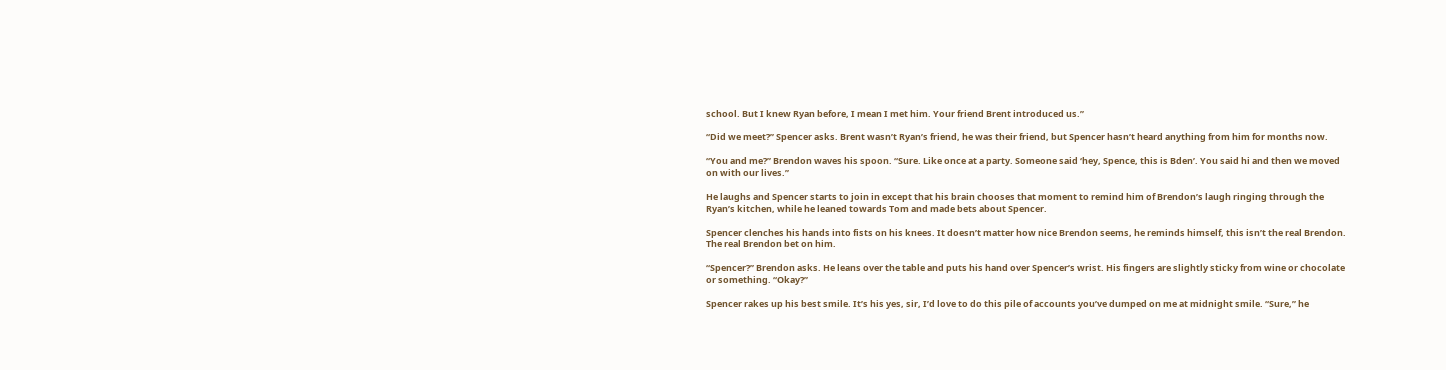school. But I knew Ryan before, I mean I met him. Your friend Brent introduced us.”

“Did we meet?” Spencer asks. Brent wasn’t Ryan’s friend, he was their friend, but Spencer hasn’t heard anything from him for months now.

“You and me?” Brendon waves his spoon. “Sure. Like once at a party. Someone said ‘hey, Spence, this is Bden’. You said hi and then we moved on with our lives.”

He laughs and Spencer starts to join in except that his brain chooses that moment to remind him of Brendon’s laugh ringing through the Ryan’s kitchen, while he leaned towards Tom and made bets about Spencer.

Spencer clenches his hands into fists on his knees. It doesn’t matter how nice Brendon seems, he reminds himself, this isn’t the real Brendon. The real Brendon bet on him.

“Spencer?” Brendon asks. He leans over the table and puts his hand over Spencer’s wrist. His fingers are slightly sticky from wine or chocolate or something. “Okay?”

Spencer rakes up his best smile. It’s his yes, sir, I’d love to do this pile of accounts you’ve dumped on me at midnight smile. “Sure,” he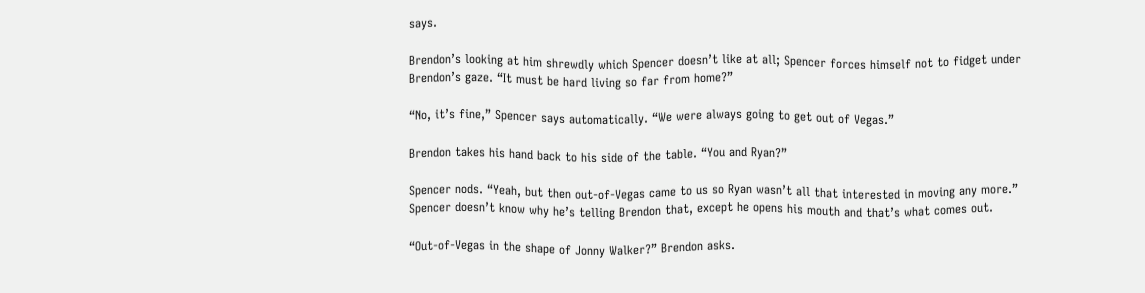says.

Brendon’s looking at him shrewdly which Spencer doesn’t like at all; Spencer forces himself not to fidget under Brendon’s gaze. “It must be hard living so far from home?”

“No, it’s fine,” Spencer says automatically. “We were always going to get out of Vegas.”

Brendon takes his hand back to his side of the table. “You and Ryan?”

Spencer nods. “Yeah, but then out-of-Vegas came to us so Ryan wasn’t all that interested in moving any more.” Spencer doesn’t know why he’s telling Brendon that, except he opens his mouth and that’s what comes out.

“Out-of-Vegas in the shape of Jonny Walker?” Brendon asks.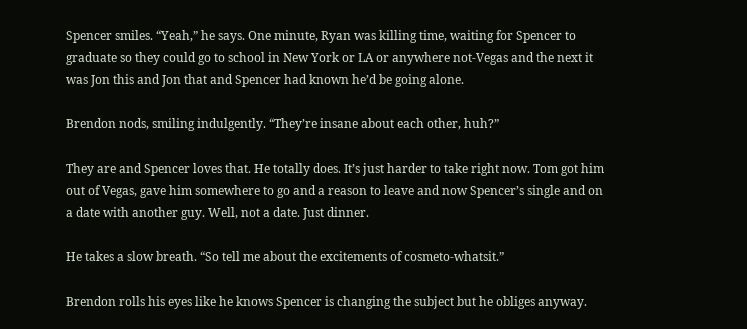Spencer smiles. “Yeah,” he says. One minute, Ryan was killing time, waiting for Spencer to graduate so they could go to school in New York or LA or anywhere not-Vegas and the next it was Jon this and Jon that and Spencer had known he’d be going alone.

Brendon nods, smiling indulgently. “They’re insane about each other, huh?”

They are and Spencer loves that. He totally does. It’s just harder to take right now. Tom got him out of Vegas, gave him somewhere to go and a reason to leave and now Spencer’s single and on a date with another guy. Well, not a date. Just dinner.

He takes a slow breath. “So tell me about the excitements of cosmeto-whatsit.”

Brendon rolls his eyes like he knows Spencer is changing the subject but he obliges anyway.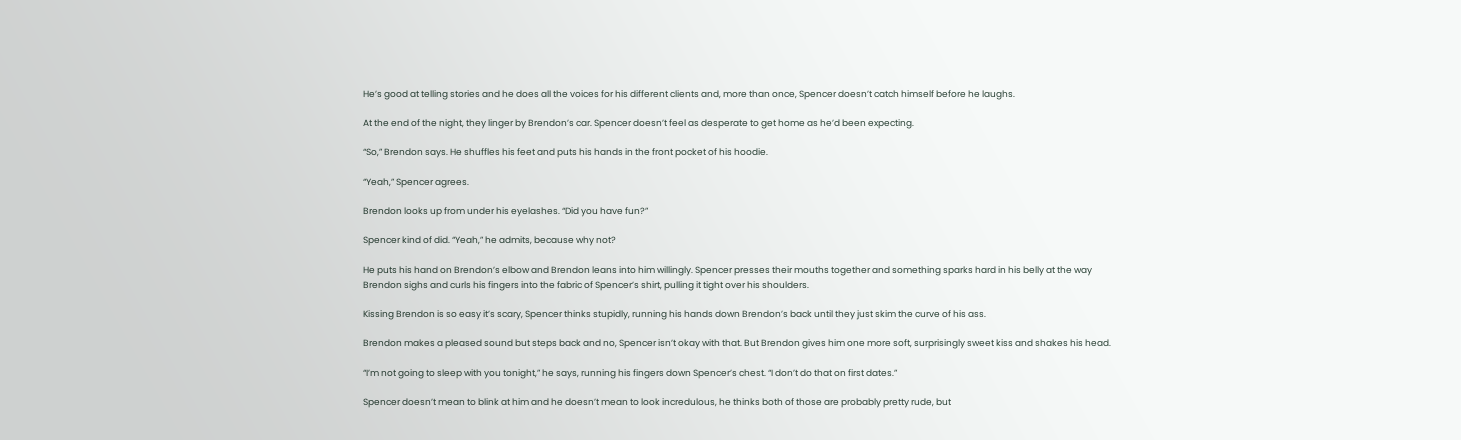He’s good at telling stories and he does all the voices for his different clients and, more than once, Spencer doesn’t catch himself before he laughs.

At the end of the night, they linger by Brendon’s car. Spencer doesn’t feel as desperate to get home as he’d been expecting.

“So,” Brendon says. He shuffles his feet and puts his hands in the front pocket of his hoodie.

“Yeah,” Spencer agrees.

Brendon looks up from under his eyelashes. “Did you have fun?”

Spencer kind of did. “Yeah,” he admits, because why not?

He puts his hand on Brendon’s elbow and Brendon leans into him willingly. Spencer presses their mouths together and something sparks hard in his belly at the way Brendon sighs and curls his fingers into the fabric of Spencer’s shirt, pulling it tight over his shoulders.

Kissing Brendon is so easy it’s scary, Spencer thinks stupidly, running his hands down Brendon’s back until they just skim the curve of his ass.

Brendon makes a pleased sound but steps back and no, Spencer isn’t okay with that. But Brendon gives him one more soft, surprisingly sweet kiss and shakes his head.

“I’m not going to sleep with you tonight,” he says, running his fingers down Spencer’s chest. “I don’t do that on first dates.”

Spencer doesn’t mean to blink at him and he doesn’t mean to look incredulous, he thinks both of those are probably pretty rude, but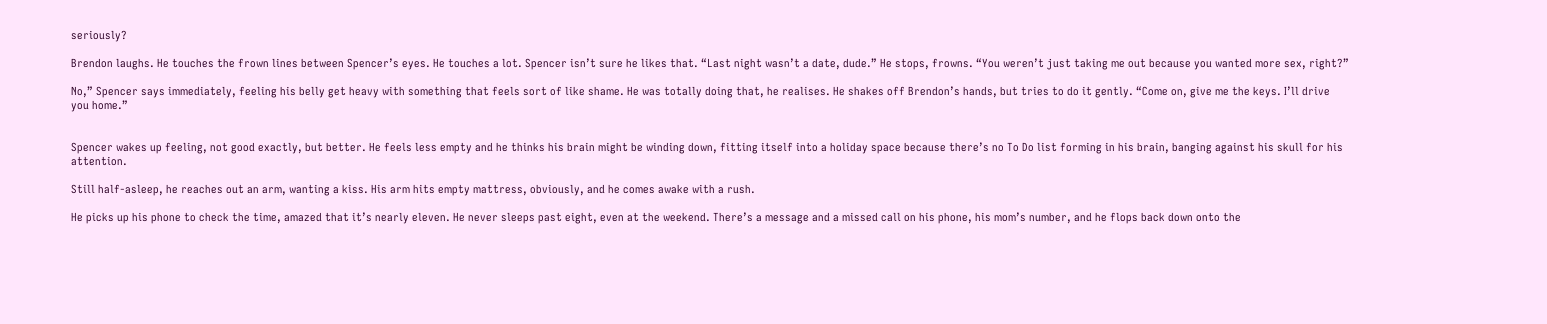seriously?

Brendon laughs. He touches the frown lines between Spencer’s eyes. He touches a lot. Spencer isn’t sure he likes that. “Last night wasn’t a date, dude.” He stops, frowns. “You weren’t just taking me out because you wanted more sex, right?”

No,” Spencer says immediately, feeling his belly get heavy with something that feels sort of like shame. He was totally doing that, he realises. He shakes off Brendon’s hands, but tries to do it gently. “Come on, give me the keys. I’ll drive you home.”


Spencer wakes up feeling, not good exactly, but better. He feels less empty and he thinks his brain might be winding down, fitting itself into a holiday space because there’s no To Do list forming in his brain, banging against his skull for his attention.

Still half-asleep, he reaches out an arm, wanting a kiss. His arm hits empty mattress, obviously, and he comes awake with a rush.

He picks up his phone to check the time, amazed that it’s nearly eleven. He never sleeps past eight, even at the weekend. There’s a message and a missed call on his phone, his mom’s number, and he flops back down onto the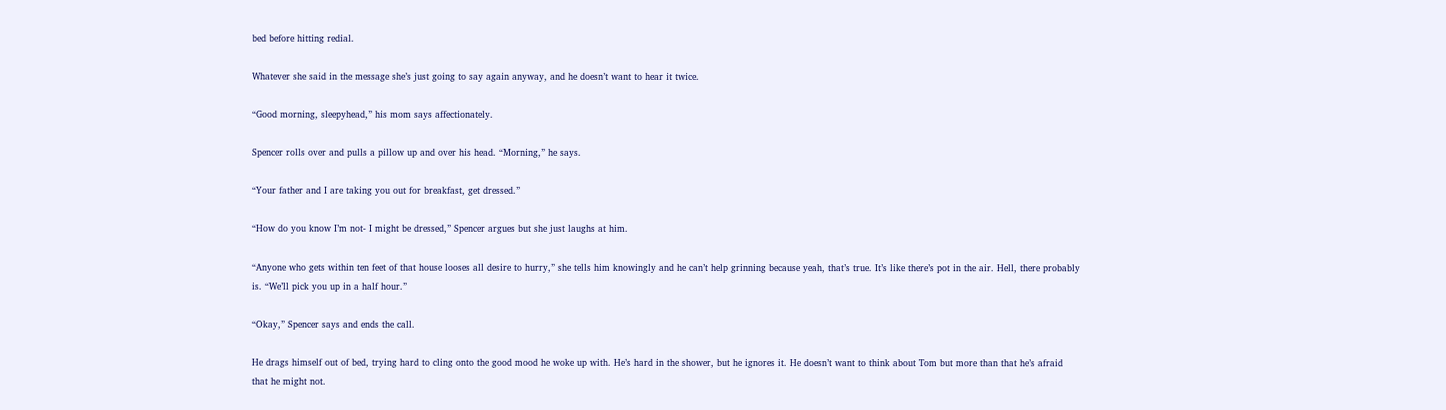bed before hitting redial.

Whatever she said in the message she’s just going to say again anyway, and he doesn’t want to hear it twice.

“Good morning, sleepyhead,” his mom says affectionately.

Spencer rolls over and pulls a pillow up and over his head. “Morning,” he says.

“Your father and I are taking you out for breakfast, get dressed.”

“How do you know I’m not- I might be dressed,” Spencer argues but she just laughs at him.

“Anyone who gets within ten feet of that house looses all desire to hurry,” she tells him knowingly and he can’t help grinning because yeah, that’s true. It’s like there’s pot in the air. Hell, there probably is. “We’ll pick you up in a half hour.”

“Okay,” Spencer says and ends the call.

He drags himself out of bed, trying hard to cling onto the good mood he woke up with. He’s hard in the shower, but he ignores it. He doesn’t want to think about Tom but more than that he’s afraid that he might not.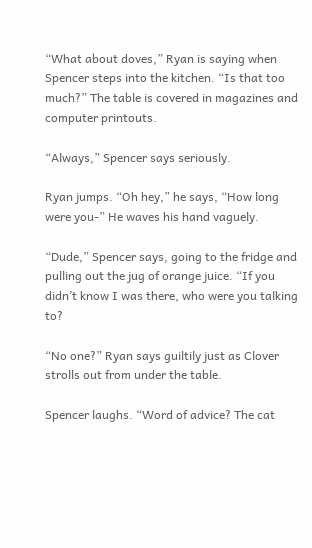“What about doves,” Ryan is saying when Spencer steps into the kitchen. “Is that too much?” The table is covered in magazines and computer printouts.

“Always,” Spencer says seriously.

Ryan jumps. “Oh hey,” he says, “How long were you-” He waves his hand vaguely.

“Dude,” Spencer says, going to the fridge and pulling out the jug of orange juice. “If you didn’t know I was there, who were you talking to?

“No one?” Ryan says guiltily just as Clover strolls out from under the table.

Spencer laughs. “Word of advice? The cat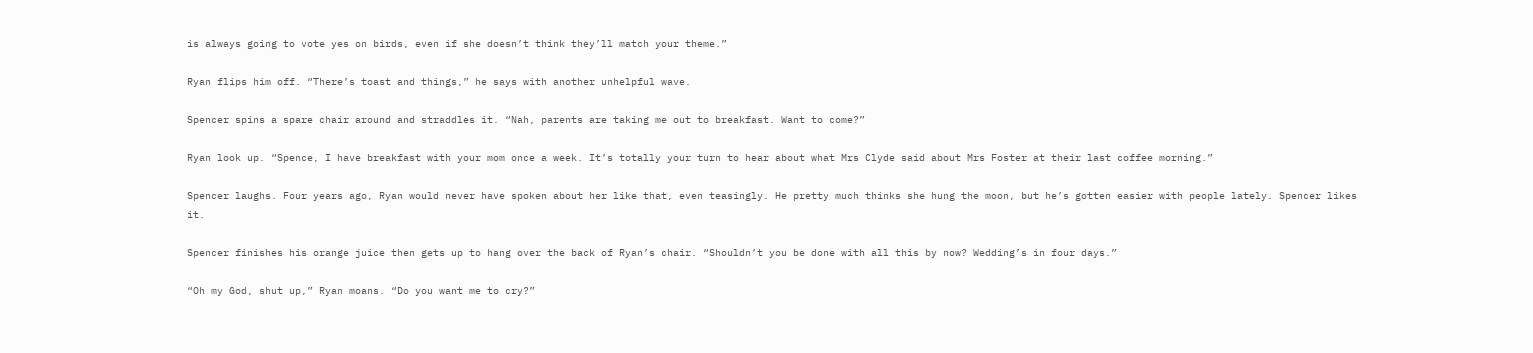is always going to vote yes on birds, even if she doesn’t think they’ll match your theme.”

Ryan flips him off. “There’s toast and things,” he says with another unhelpful wave.

Spencer spins a spare chair around and straddles it. “Nah, parents are taking me out to breakfast. Want to come?”

Ryan look up. “Spence, I have breakfast with your mom once a week. It’s totally your turn to hear about what Mrs Clyde said about Mrs Foster at their last coffee morning.”

Spencer laughs. Four years ago, Ryan would never have spoken about her like that, even teasingly. He pretty much thinks she hung the moon, but he’s gotten easier with people lately. Spencer likes it.

Spencer finishes his orange juice then gets up to hang over the back of Ryan’s chair. “Shouldn’t you be done with all this by now? Wedding’s in four days.”

“Oh my God, shut up,” Ryan moans. “Do you want me to cry?”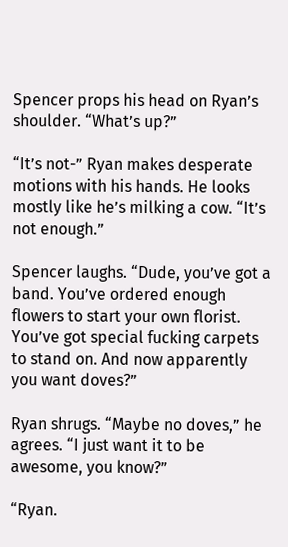Spencer props his head on Ryan’s shoulder. “What’s up?”

“It’s not-” Ryan makes desperate motions with his hands. He looks mostly like he’s milking a cow. “It’s not enough.”

Spencer laughs. “Dude, you’ve got a band. You’ve ordered enough flowers to start your own florist. You’ve got special fucking carpets to stand on. And now apparently you want doves?”

Ryan shrugs. “Maybe no doves,” he agrees. “I just want it to be awesome, you know?”

“Ryan.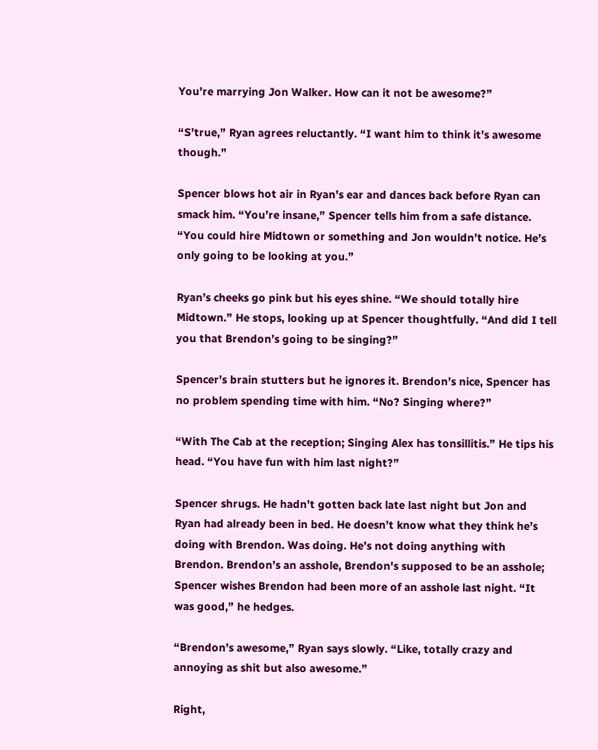You’re marrying Jon Walker. How can it not be awesome?”

“S’true,” Ryan agrees reluctantly. “I want him to think it’s awesome though.”

Spencer blows hot air in Ryan’s ear and dances back before Ryan can smack him. “You’re insane,” Spencer tells him from a safe distance. “You could hire Midtown or something and Jon wouldn’t notice. He’s only going to be looking at you.”

Ryan’s cheeks go pink but his eyes shine. “We should totally hire Midtown.” He stops, looking up at Spencer thoughtfully. “And did I tell you that Brendon’s going to be singing?”

Spencer’s brain stutters but he ignores it. Brendon’s nice, Spencer has no problem spending time with him. “No? Singing where?”

“With The Cab at the reception; Singing Alex has tonsillitis.” He tips his head. “You have fun with him last night?”

Spencer shrugs. He hadn’t gotten back late last night but Jon and Ryan had already been in bed. He doesn’t know what they think he’s doing with Brendon. Was doing. He’s not doing anything with Brendon. Brendon’s an asshole, Brendon's supposed to be an asshole; Spencer wishes Brendon had been more of an asshole last night. “It was good,” he hedges.

“Brendon’s awesome,” Ryan says slowly. “Like, totally crazy and annoying as shit but also awesome.”

Right,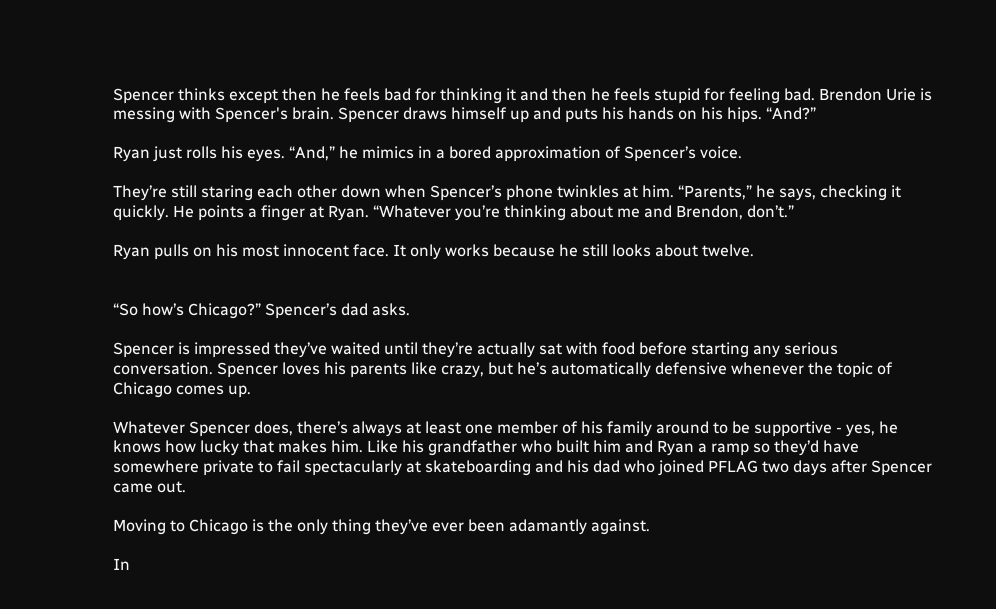Spencer thinks except then he feels bad for thinking it and then he feels stupid for feeling bad. Brendon Urie is messing with Spencer's brain. Spencer draws himself up and puts his hands on his hips. “And?”

Ryan just rolls his eyes. “And,” he mimics in a bored approximation of Spencer’s voice.

They’re still staring each other down when Spencer’s phone twinkles at him. “Parents,” he says, checking it quickly. He points a finger at Ryan. “Whatever you’re thinking about me and Brendon, don’t.”

Ryan pulls on his most innocent face. It only works because he still looks about twelve.


“So how’s Chicago?” Spencer’s dad asks.

Spencer is impressed they’ve waited until they’re actually sat with food before starting any serious conversation. Spencer loves his parents like crazy, but he’s automatically defensive whenever the topic of Chicago comes up.

Whatever Spencer does, there’s always at least one member of his family around to be supportive - yes, he knows how lucky that makes him. Like his grandfather who built him and Ryan a ramp so they’d have somewhere private to fail spectacularly at skateboarding and his dad who joined PFLAG two days after Spencer came out.

Moving to Chicago is the only thing they’ve ever been adamantly against.

In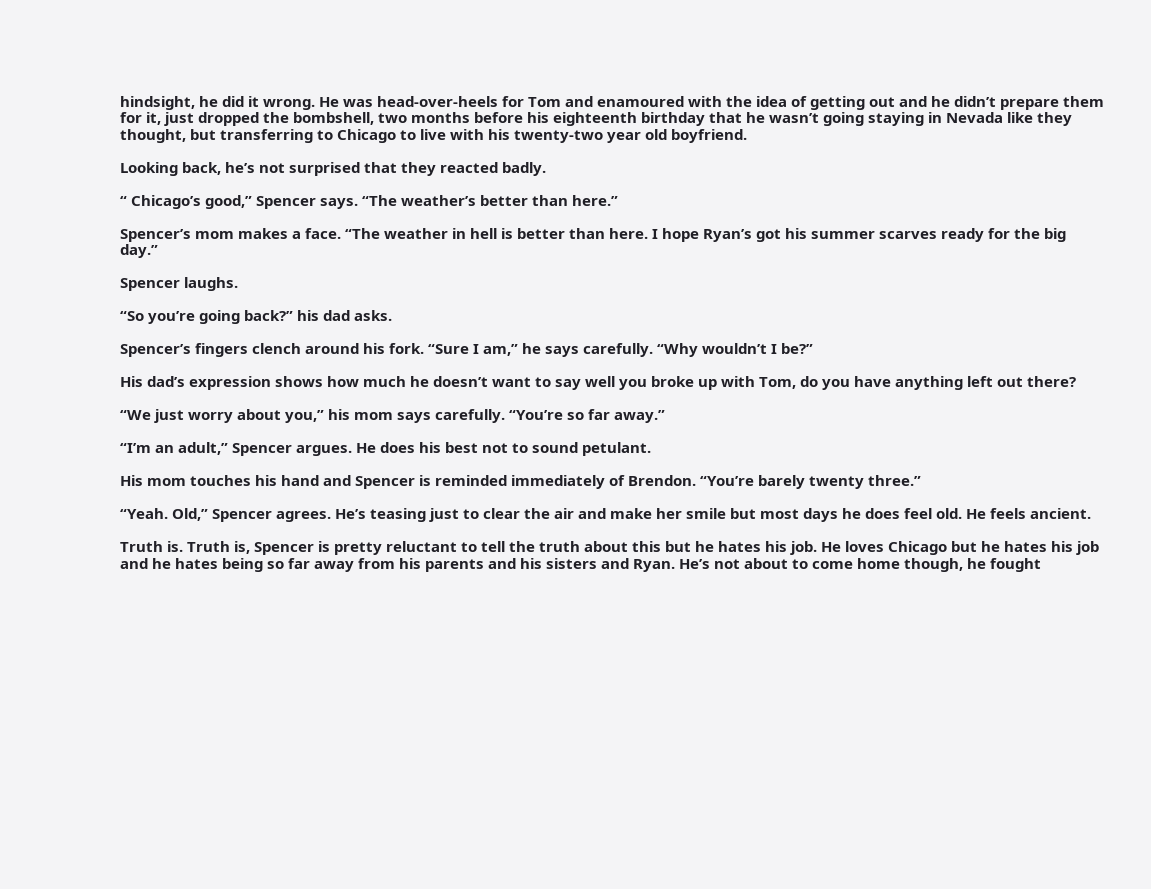hindsight, he did it wrong. He was head-over-heels for Tom and enamoured with the idea of getting out and he didn’t prepare them for it, just dropped the bombshell, two months before his eighteenth birthday that he wasn’t going staying in Nevada like they thought, but transferring to Chicago to live with his twenty-two year old boyfriend.

Looking back, he’s not surprised that they reacted badly.

“ Chicago’s good,” Spencer says. “The weather’s better than here.”

Spencer’s mom makes a face. “The weather in hell is better than here. I hope Ryan’s got his summer scarves ready for the big day.”

Spencer laughs.

“So you’re going back?” his dad asks.

Spencer’s fingers clench around his fork. “Sure I am,” he says carefully. “Why wouldn’t I be?”

His dad’s expression shows how much he doesn’t want to say well you broke up with Tom, do you have anything left out there?

“We just worry about you,” his mom says carefully. “You’re so far away.”

“I’m an adult,” Spencer argues. He does his best not to sound petulant.

His mom touches his hand and Spencer is reminded immediately of Brendon. “You’re barely twenty three.”

“Yeah. Old,” Spencer agrees. He’s teasing just to clear the air and make her smile but most days he does feel old. He feels ancient.

Truth is. Truth is, Spencer is pretty reluctant to tell the truth about this but he hates his job. He loves Chicago but he hates his job and he hates being so far away from his parents and his sisters and Ryan. He’s not about to come home though, he fought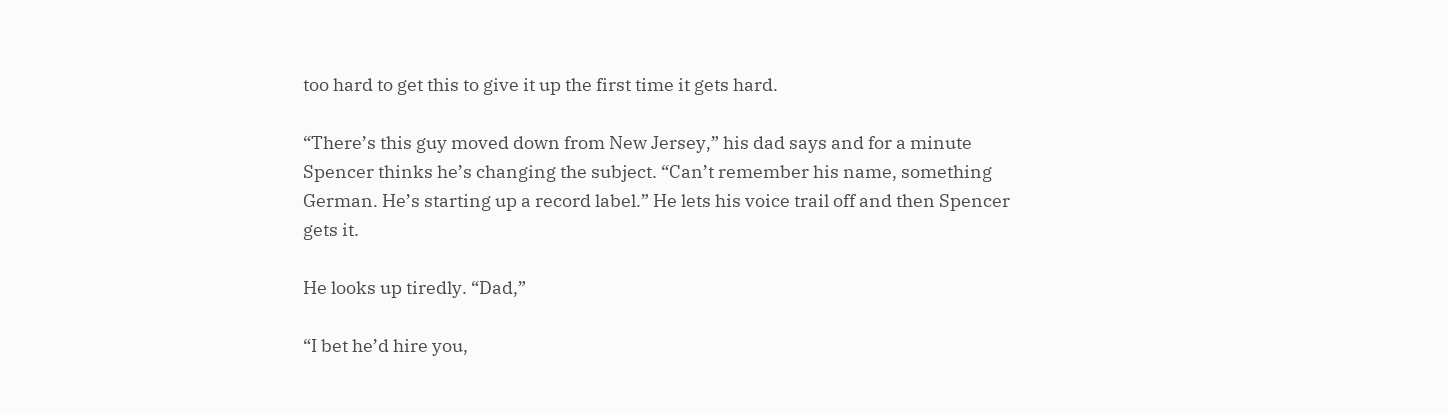too hard to get this to give it up the first time it gets hard.

“There’s this guy moved down from New Jersey,” his dad says and for a minute Spencer thinks he’s changing the subject. “Can’t remember his name, something German. He’s starting up a record label.” He lets his voice trail off and then Spencer gets it.

He looks up tiredly. “Dad,”

“I bet he’d hire you,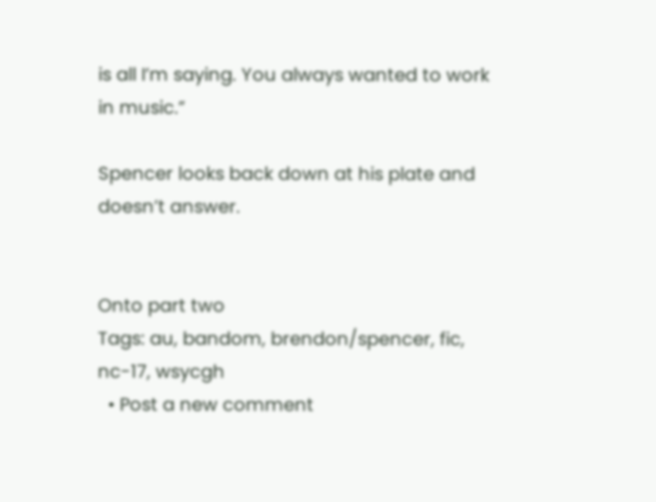is all I’m saying. You always wanted to work in music.”

Spencer looks back down at his plate and doesn’t answer.


Onto part two
Tags: au, bandom, brendon/spencer, fic, nc-17, wsycgh
  • Post a new comment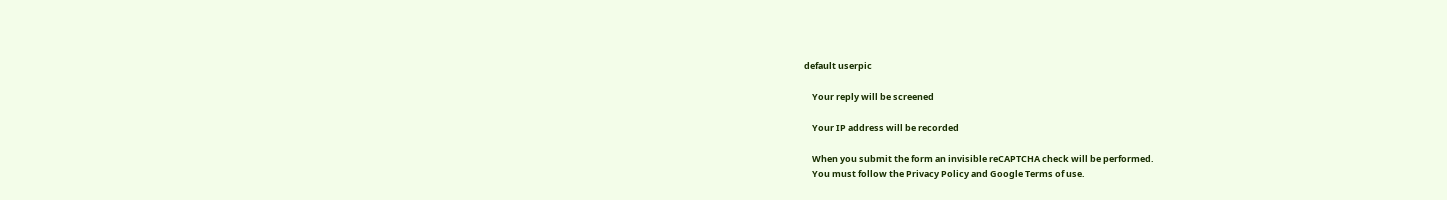default userpic

    Your reply will be screened

    Your IP address will be recorded

    When you submit the form an invisible reCAPTCHA check will be performed.
    You must follow the Privacy Policy and Google Terms of use.